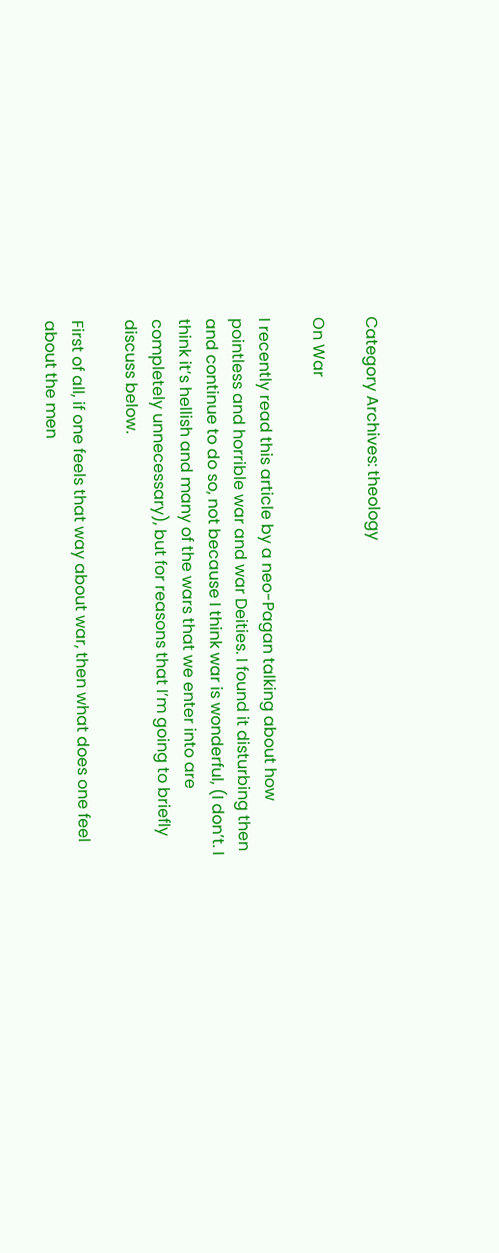Category Archives: theology

On War

I recently read this article by a neo-Pagan talking about how pointless and horrible war and war Deities. I found it disturbing then and continue to do so, not because I think war is wonderful, (I don’t. I think it’s hellish and many of the wars that we enter into are completely unnecessary), but for reasons that I’m going to briefly discuss below.

First of all, if one feels that way about war, then what does one feel about the men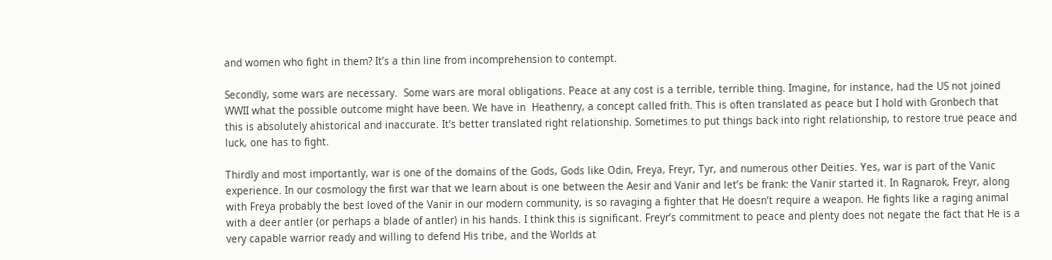and women who fight in them? It’s a thin line from incomprehension to contempt.

Secondly, some wars are necessary.  Some wars are moral obligations. Peace at any cost is a terrible, terrible thing. Imagine, for instance, had the US not joined WWII what the possible outcome might have been. We have in  Heathenry, a concept called frith. This is often translated as peace but I hold with Gronbech that this is absolutely ahistorical and inaccurate. It’s better translated right relationship. Sometimes to put things back into right relationship, to restore true peace and luck, one has to fight.

Thirdly and most importantly, war is one of the domains of the Gods, Gods like Odin, Freya, Freyr, Tyr, and numerous other Deities. Yes, war is part of the Vanic experience. In our cosmology the first war that we learn about is one between the Aesir and Vanir and let’s be frank: the Vanir started it. In Ragnarok, Freyr, along with Freya probably the best loved of the Vanir in our modern community, is so ravaging a fighter that He doesn’t require a weapon. He fights like a raging animal with a deer antler (or perhaps a blade of antler) in his hands. I think this is significant. Freyr’s commitment to peace and plenty does not negate the fact that He is a very capable warrior ready and willing to defend His tribe, and the Worlds at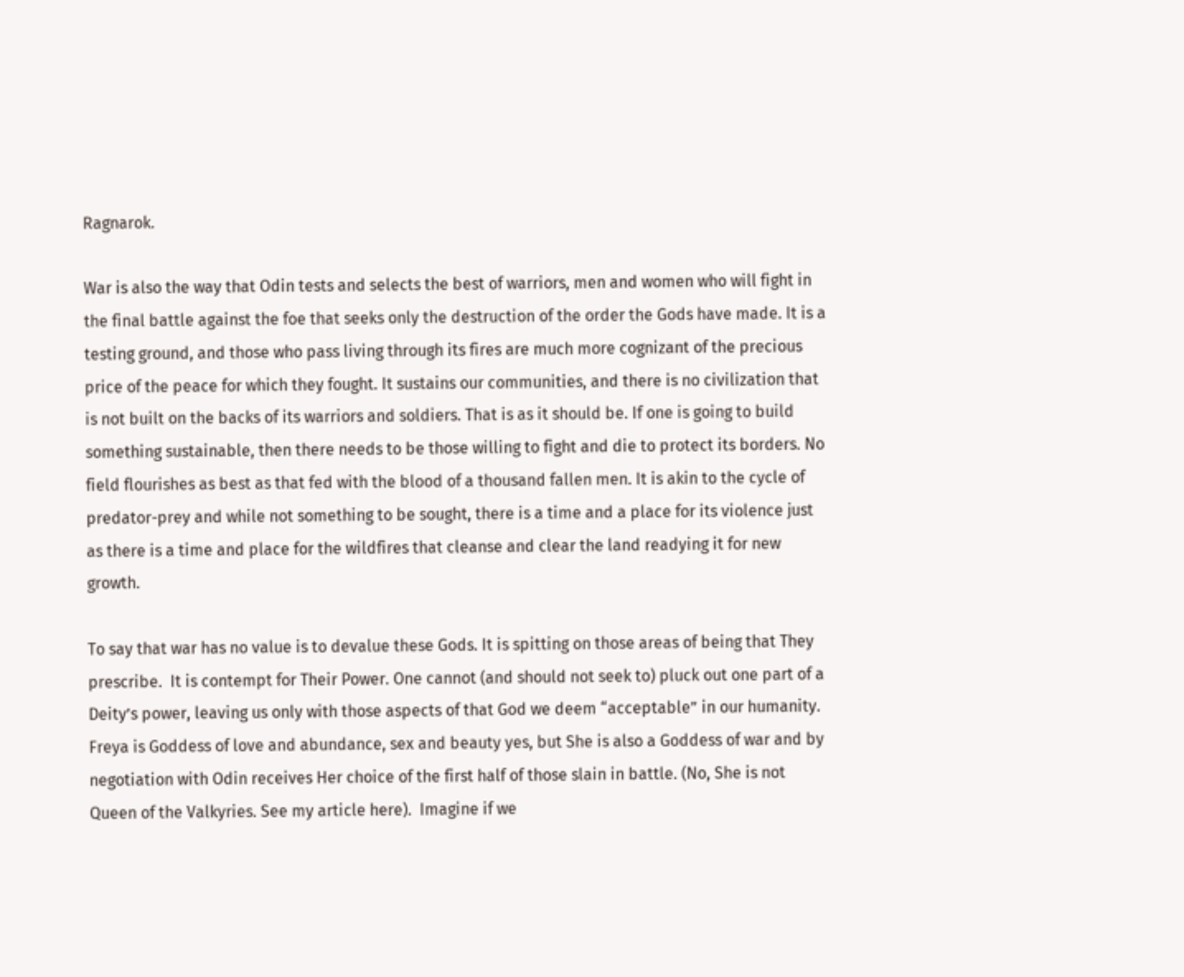Ragnarok.

War is also the way that Odin tests and selects the best of warriors, men and women who will fight in the final battle against the foe that seeks only the destruction of the order the Gods have made. It is a testing ground, and those who pass living through its fires are much more cognizant of the precious price of the peace for which they fought. It sustains our communities, and there is no civilization that is not built on the backs of its warriors and soldiers. That is as it should be. If one is going to build something sustainable, then there needs to be those willing to fight and die to protect its borders. No field flourishes as best as that fed with the blood of a thousand fallen men. It is akin to the cycle of predator-prey and while not something to be sought, there is a time and a place for its violence just as there is a time and place for the wildfires that cleanse and clear the land readying it for new growth.

To say that war has no value is to devalue these Gods. It is spitting on those areas of being that They prescribe.  It is contempt for Their Power. One cannot (and should not seek to) pluck out one part of a Deity’s power, leaving us only with those aspects of that God we deem “acceptable” in our humanity. Freya is Goddess of love and abundance, sex and beauty yes, but She is also a Goddess of war and by negotiation with Odin receives Her choice of the first half of those slain in battle. (No, She is not Queen of the Valkyries. See my article here).  Imagine if we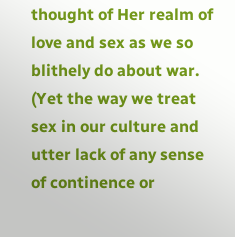thought of Her realm of love and sex as we so blithely do about war. (Yet the way we treat sex in our culture and utter lack of any sense of continence or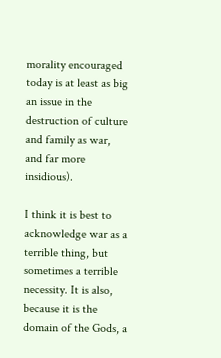morality encouraged today is at least as big an issue in the destruction of culture and family as war, and far more insidious).

I think it is best to acknowledge war as a terrible thing, but sometimes a terrible necessity. It is also, because it is the domain of the Gods, a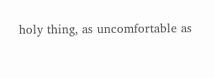holy thing, as uncomfortable as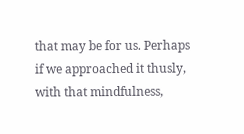that may be for us. Perhaps if we approached it thusly, with that mindfulness,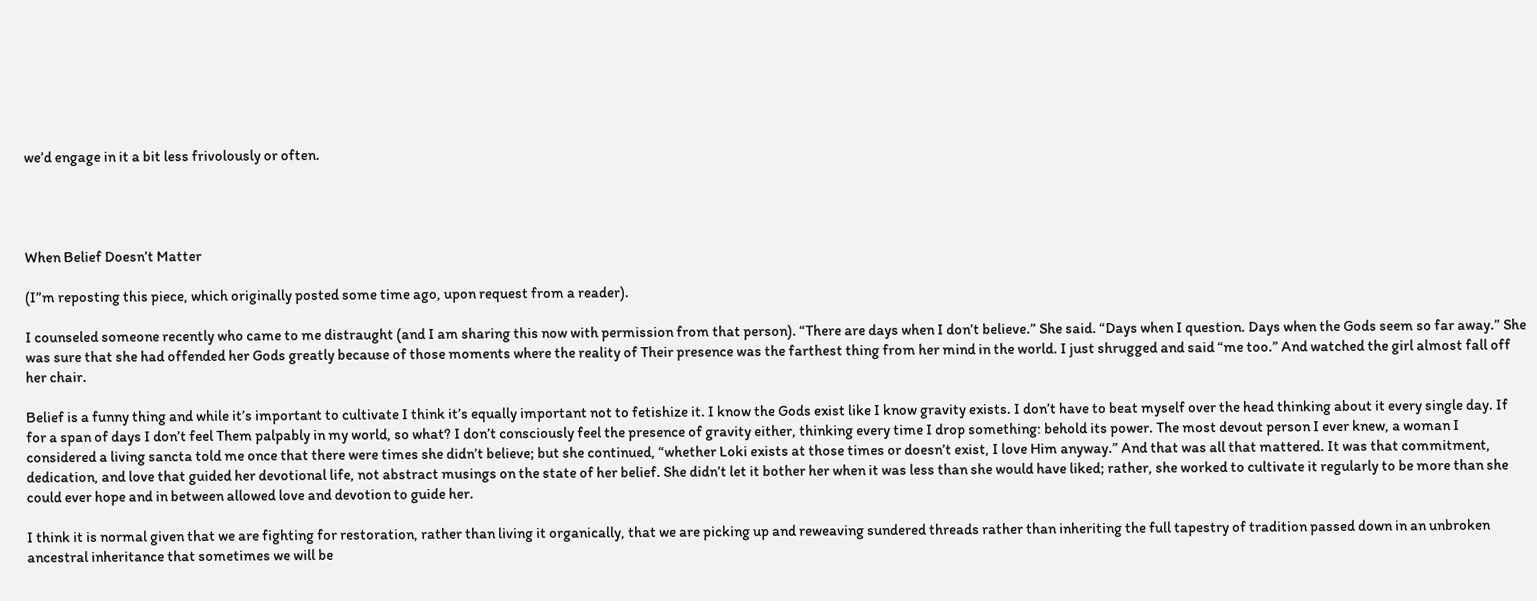we’d engage in it a bit less frivolously or often.




When Belief Doesn’t Matter

(I”m reposting this piece, which originally posted some time ago, upon request from a reader).

I counseled someone recently who came to me distraught (and I am sharing this now with permission from that person). “There are days when I don’t believe.” She said. “Days when I question. Days when the Gods seem so far away.” She was sure that she had offended her Gods greatly because of those moments where the reality of Their presence was the farthest thing from her mind in the world. I just shrugged and said “me too.” And watched the girl almost fall off her chair.

Belief is a funny thing and while it’s important to cultivate I think it’s equally important not to fetishize it. I know the Gods exist like I know gravity exists. I don’t have to beat myself over the head thinking about it every single day. If for a span of days I don’t feel Them palpably in my world, so what? I don’t consciously feel the presence of gravity either, thinking every time I drop something: behold its power. The most devout person I ever knew, a woman I considered a living sancta told me once that there were times she didn’t believe; but she continued, “whether Loki exists at those times or doesn’t exist, I love Him anyway.” And that was all that mattered. It was that commitment, dedication, and love that guided her devotional life, not abstract musings on the state of her belief. She didn’t let it bother her when it was less than she would have liked; rather, she worked to cultivate it regularly to be more than she could ever hope and in between allowed love and devotion to guide her.

I think it is normal given that we are fighting for restoration, rather than living it organically, that we are picking up and reweaving sundered threads rather than inheriting the full tapestry of tradition passed down in an unbroken ancestral inheritance that sometimes we will be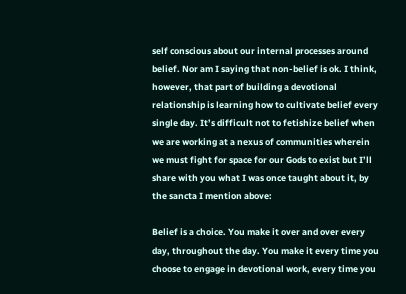self conscious about our internal processes around belief. Nor am I saying that non-belief is ok. I think, however, that part of building a devotional relationship is learning how to cultivate belief every single day. It’s difficult not to fetishize belief when we are working at a nexus of communities wherein we must fight for space for our Gods to exist but I’ll share with you what I was once taught about it, by the sancta I mention above:

Belief is a choice. You make it over and over every day, throughout the day. You make it every time you choose to engage in devotional work, every time you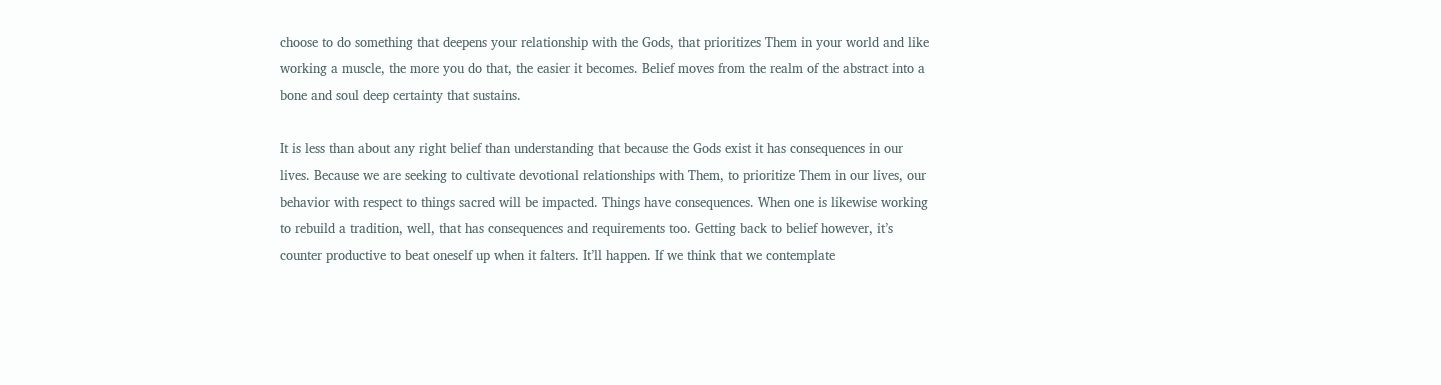choose to do something that deepens your relationship with the Gods, that prioritizes Them in your world and like working a muscle, the more you do that, the easier it becomes. Belief moves from the realm of the abstract into a bone and soul deep certainty that sustains.

It is less than about any right belief than understanding that because the Gods exist it has consequences in our lives. Because we are seeking to cultivate devotional relationships with Them, to prioritize Them in our lives, our behavior with respect to things sacred will be impacted. Things have consequences. When one is likewise working to rebuild a tradition, well, that has consequences and requirements too. Getting back to belief however, it’s counter productive to beat oneself up when it falters. It’ll happen. If we think that we contemplate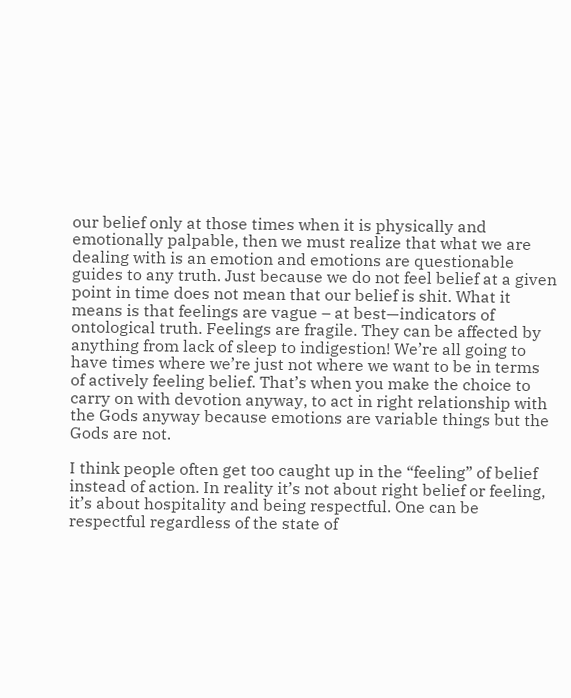our belief only at those times when it is physically and emotionally palpable, then we must realize that what we are dealing with is an emotion and emotions are questionable guides to any truth. Just because we do not feel belief at a given point in time does not mean that our belief is shit. What it means is that feelings are vague – at best—indicators of ontological truth. Feelings are fragile. They can be affected by anything from lack of sleep to indigestion! We’re all going to have times where we’re just not where we want to be in terms of actively feeling belief. That’s when you make the choice to carry on with devotion anyway, to act in right relationship with the Gods anyway because emotions are variable things but the Gods are not.

I think people often get too caught up in the “feeling” of belief instead of action. In reality it’s not about right belief or feeling, it’s about hospitality and being respectful. One can be respectful regardless of the state of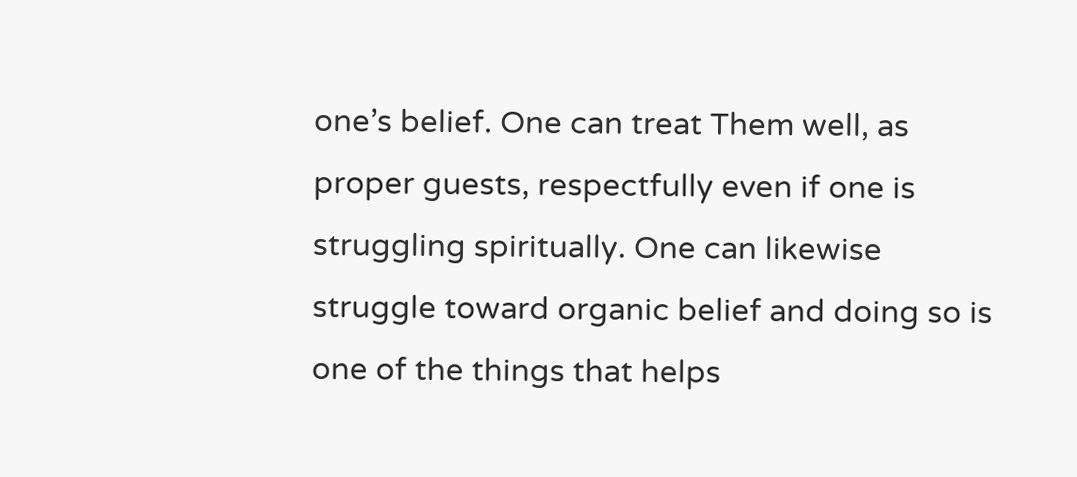one’s belief. One can treat Them well, as proper guests, respectfully even if one is struggling spiritually. One can likewise struggle toward organic belief and doing so is one of the things that helps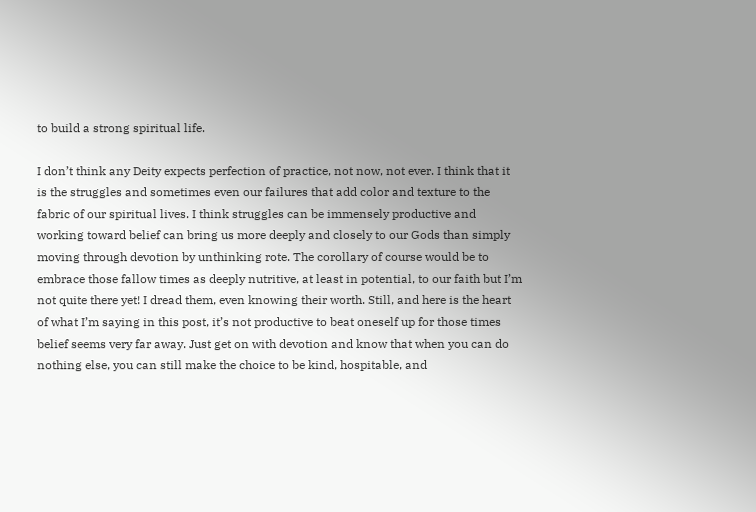to build a strong spiritual life.

I don’t think any Deity expects perfection of practice, not now, not ever. I think that it is the struggles and sometimes even our failures that add color and texture to the fabric of our spiritual lives. I think struggles can be immensely productive and working toward belief can bring us more deeply and closely to our Gods than simply moving through devotion by unthinking rote. The corollary of course would be to embrace those fallow times as deeply nutritive, at least in potential, to our faith but I’m not quite there yet! I dread them, even knowing their worth. Still, and here is the heart of what I’m saying in this post, it’s not productive to beat oneself up for those times belief seems very far away. Just get on with devotion and know that when you can do nothing else, you can still make the choice to be kind, hospitable, and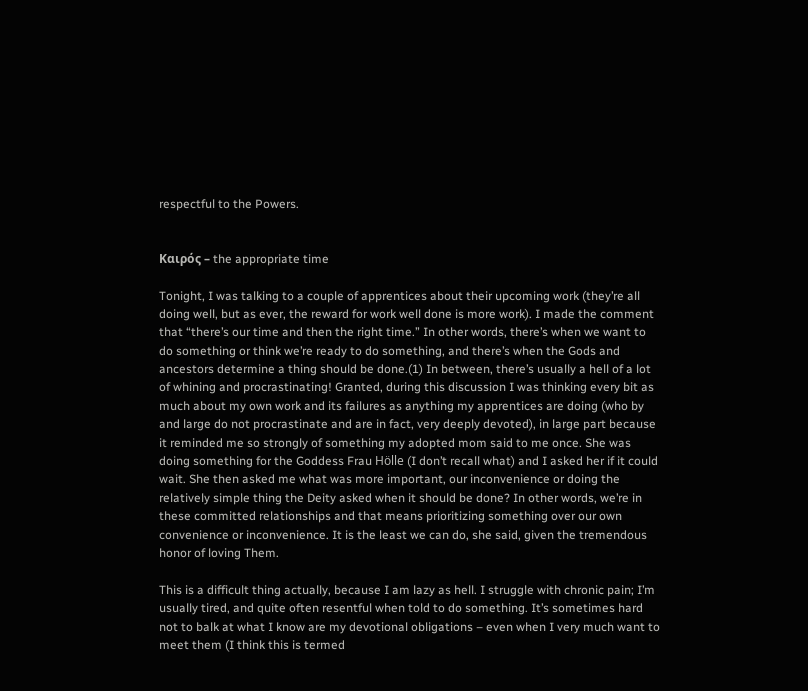respectful to the Powers.


Καιρός – the appropriate time

Tonight, I was talking to a couple of apprentices about their upcoming work (they’re all doing well, but as ever, the reward for work well done is more work). I made the comment that “there’s our time and then the right time.” In other words, there’s when we want to do something or think we’re ready to do something, and there’s when the Gods and ancestors determine a thing should be done.(1) In between, there’s usually a hell of a lot of whining and procrastinating! Granted, during this discussion I was thinking every bit as much about my own work and its failures as anything my apprentices are doing (who by and large do not procrastinate and are in fact, very deeply devoted), in large part because it reminded me so strongly of something my adopted mom said to me once. She was doing something for the Goddess Frau Hölle (I don’t recall what) and I asked her if it could wait. She then asked me what was more important, our inconvenience or doing the relatively simple thing the Deity asked when it should be done? In other words, we’re in these committed relationships and that means prioritizing something over our own convenience or inconvenience. It is the least we can do, she said, given the tremendous honor of loving Them.

This is a difficult thing actually, because I am lazy as hell. I struggle with chronic pain; I’m usually tired, and quite often resentful when told to do something. It’s sometimes hard not to balk at what I know are my devotional obligations – even when I very much want to meet them (I think this is termed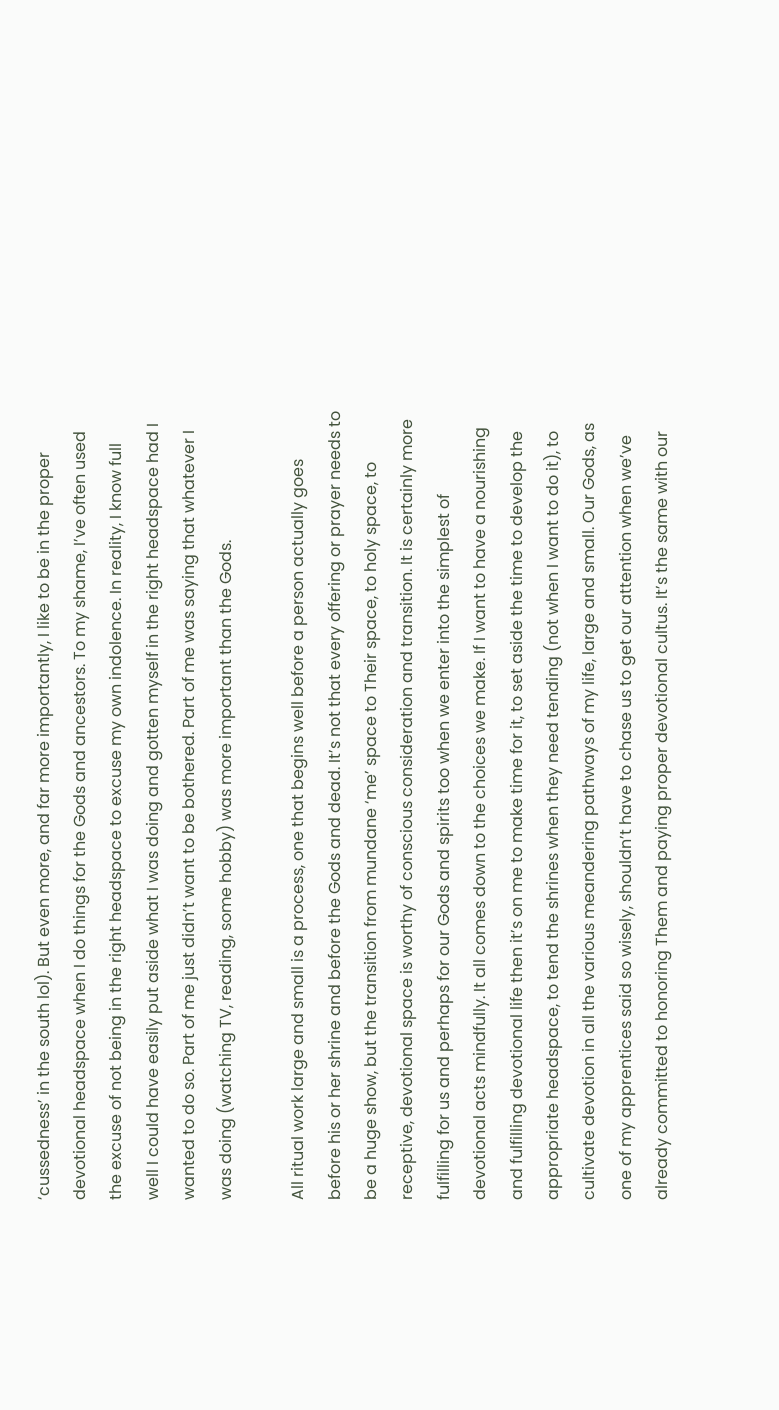‘cussedness’ in the south lol). But even more, and far more importantly, I like to be in the proper devotional headspace when I do things for the Gods and ancestors. To my shame, I’ve often used the excuse of not being in the right headspace to excuse my own indolence. In reality, I know full well I could have easily put aside what I was doing and gotten myself in the right headspace had I wanted to do so. Part of me just didn’t want to be bothered. Part of me was saying that whatever I was doing (watching TV, reading, some hobby) was more important than the Gods.

All ritual work large and small is a process, one that begins well before a person actually goes before his or her shrine and before the Gods and dead. It’s not that every offering or prayer needs to be a huge show, but the transition from mundane ‘me’ space to Their space, to holy space, to receptive, devotional space is worthy of conscious consideration and transition. It is certainly more fulfilling for us and perhaps for our Gods and spirits too when we enter into the simplest of devotional acts mindfully. It all comes down to the choices we make. If I want to have a nourishing and fulfilling devotional life then it’s on me to make time for it, to set aside the time to develop the appropriate headspace, to tend the shrines when they need tending (not when I want to do it), to cultivate devotion in all the various meandering pathways of my life, large and small. Our Gods, as one of my apprentices said so wisely, shouldn’t have to chase us to get our attention when we’ve already committed to honoring Them and paying proper devotional cultus. It’s the same with our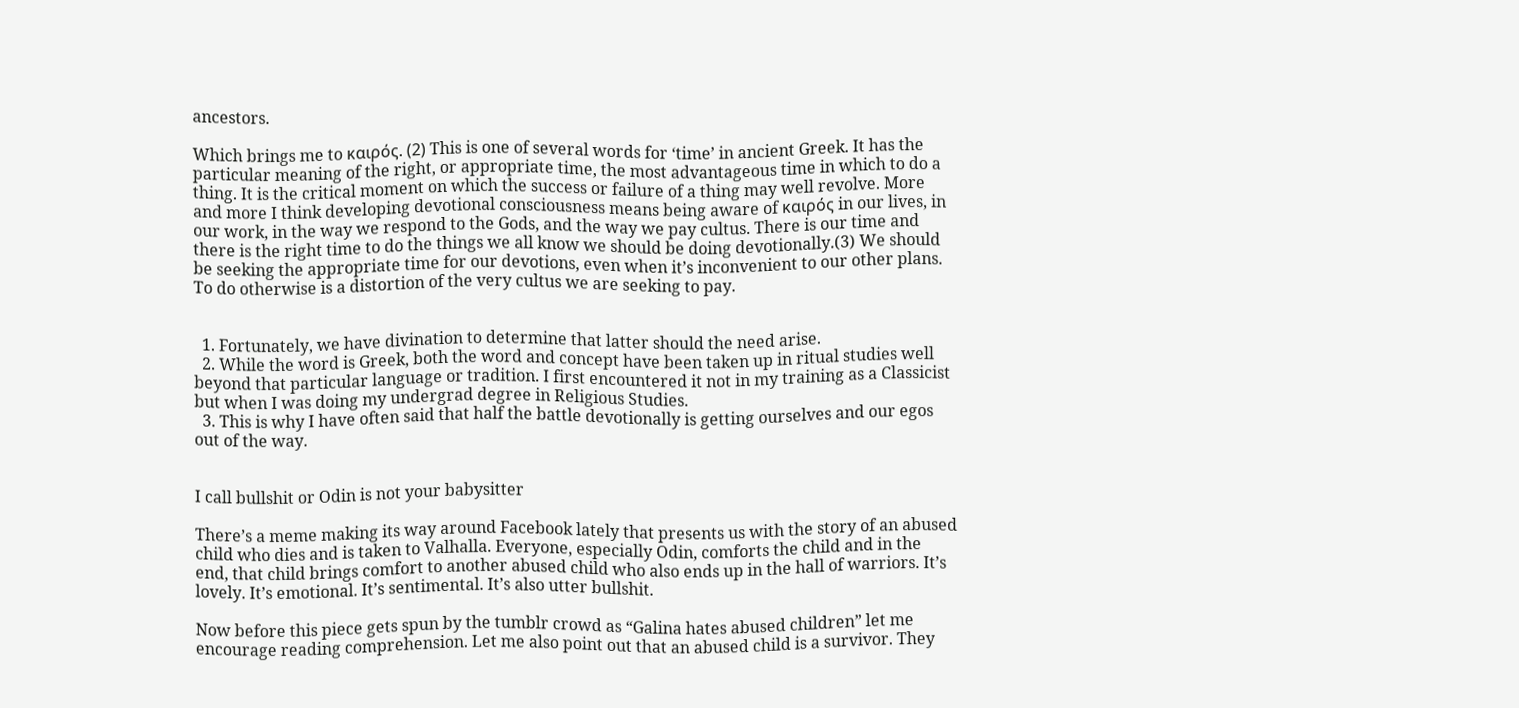ancestors.

Which brings me to καιρός. (2) This is one of several words for ‘time’ in ancient Greek. It has the particular meaning of the right, or appropriate time, the most advantageous time in which to do a thing. It is the critical moment on which the success or failure of a thing may well revolve. More and more I think developing devotional consciousness means being aware of καιρός in our lives, in our work, in the way we respond to the Gods, and the way we pay cultus. There is our time and there is the right time to do the things we all know we should be doing devotionally.(3) We should be seeking the appropriate time for our devotions, even when it’s inconvenient to our other plans. To do otherwise is a distortion of the very cultus we are seeking to pay.


  1. Fortunately, we have divination to determine that latter should the need arise.
  2. While the word is Greek, both the word and concept have been taken up in ritual studies well beyond that particular language or tradition. I first encountered it not in my training as a Classicist but when I was doing my undergrad degree in Religious Studies.
  3. This is why I have often said that half the battle devotionally is getting ourselves and our egos out of the way.


I call bullshit or Odin is not your babysitter

There’s a meme making its way around Facebook lately that presents us with the story of an abused child who dies and is taken to Valhalla. Everyone, especially Odin, comforts the child and in the end, that child brings comfort to another abused child who also ends up in the hall of warriors. It’s lovely. It’s emotional. It’s sentimental. It’s also utter bullshit.

Now before this piece gets spun by the tumblr crowd as “Galina hates abused children” let me encourage reading comprehension. Let me also point out that an abused child is a survivor. They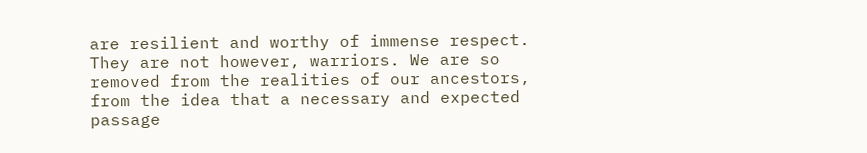are resilient and worthy of immense respect. They are not however, warriors. We are so removed from the realities of our ancestors, from the idea that a necessary and expected passage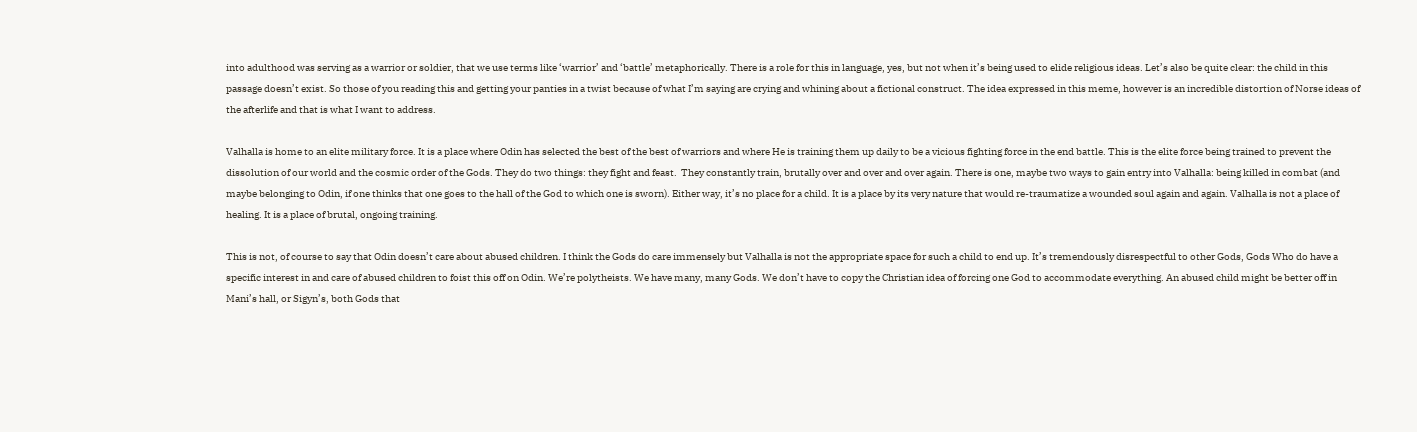into adulthood was serving as a warrior or soldier, that we use terms like ‘warrior’ and ‘battle’ metaphorically. There is a role for this in language, yes, but not when it’s being used to elide religious ideas. Let’s also be quite clear: the child in this passage doesn’t exist. So those of you reading this and getting your panties in a twist because of what I’m saying are crying and whining about a fictional construct. The idea expressed in this meme, however is an incredible distortion of Norse ideas of the afterlife and that is what I want to address.

Valhalla is home to an elite military force. It is a place where Odin has selected the best of the best of warriors and where He is training them up daily to be a vicious fighting force in the end battle. This is the elite force being trained to prevent the dissolution of our world and the cosmic order of the Gods. They do two things: they fight and feast.  They constantly train, brutally over and over and over again. There is one, maybe two ways to gain entry into Valhalla: being killed in combat (and maybe belonging to Odin, if one thinks that one goes to the hall of the God to which one is sworn). Either way, it’s no place for a child. It is a place by its very nature that would re-traumatize a wounded soul again and again. Valhalla is not a place of healing. It is a place of brutal, ongoing training.

This is not, of course to say that Odin doesn’t care about abused children. I think the Gods do care immensely but Valhalla is not the appropriate space for such a child to end up. It’s tremendously disrespectful to other Gods, Gods Who do have a specific interest in and care of abused children to foist this off on Odin. We’re polytheists. We have many, many Gods. We don’t have to copy the Christian idea of forcing one God to accommodate everything. An abused child might be better off in Mani’s hall, or Sigyn’s, both Gods that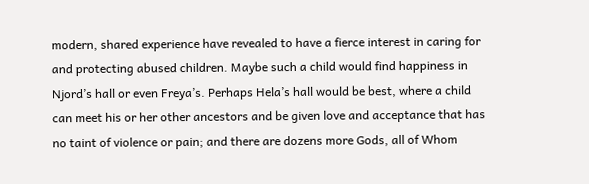modern, shared experience have revealed to have a fierce interest in caring for and protecting abused children. Maybe such a child would find happiness in Njord’s hall or even Freya’s. Perhaps Hela’s hall would be best, where a child can meet his or her other ancestors and be given love and acceptance that has no taint of violence or pain; and there are dozens more Gods, all of Whom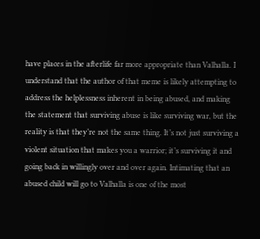have places in the afterlife far more appropriate than Valhalla. I understand that the author of that meme is likely attempting to address the helplessness inherent in being abused, and making the statement that surviving abuse is like surviving war, but the reality is that they’re not the same thing. It’s not just surviving a violent situation that makes you a warrior; it’s surviving it and going back in willingly over and over again. Intimating that an abused child will go to Valhalla is one of the most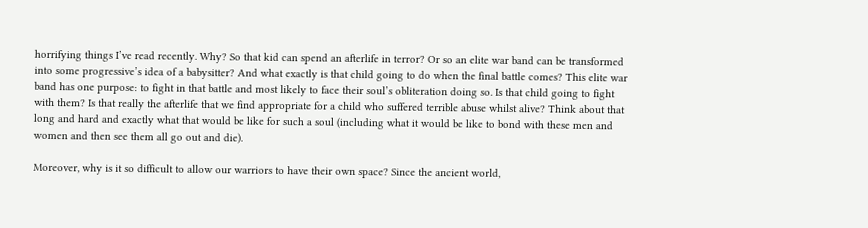horrifying things I’ve read recently. Why? So that kid can spend an afterlife in terror? Or so an elite war band can be transformed into some progressive’s idea of a babysitter? And what exactly is that child going to do when the final battle comes? This elite war band has one purpose: to fight in that battle and most likely to face their soul’s obliteration doing so. Is that child going to fight with them? Is that really the afterlife that we find appropriate for a child who suffered terrible abuse whilst alive? Think about that long and hard and exactly what that would be like for such a soul (including what it would be like to bond with these men and women and then see them all go out and die).

Moreover, why is it so difficult to allow our warriors to have their own space? Since the ancient world,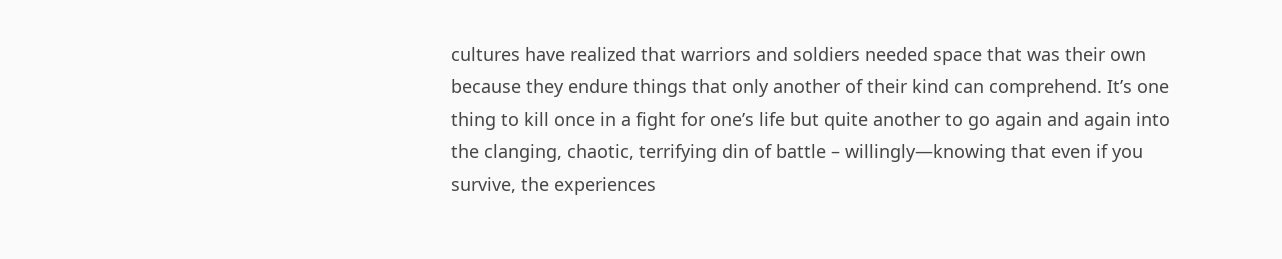cultures have realized that warriors and soldiers needed space that was their own because they endure things that only another of their kind can comprehend. It’s one thing to kill once in a fight for one’s life but quite another to go again and again into the clanging, chaotic, terrifying din of battle – willingly—knowing that even if you survive, the experiences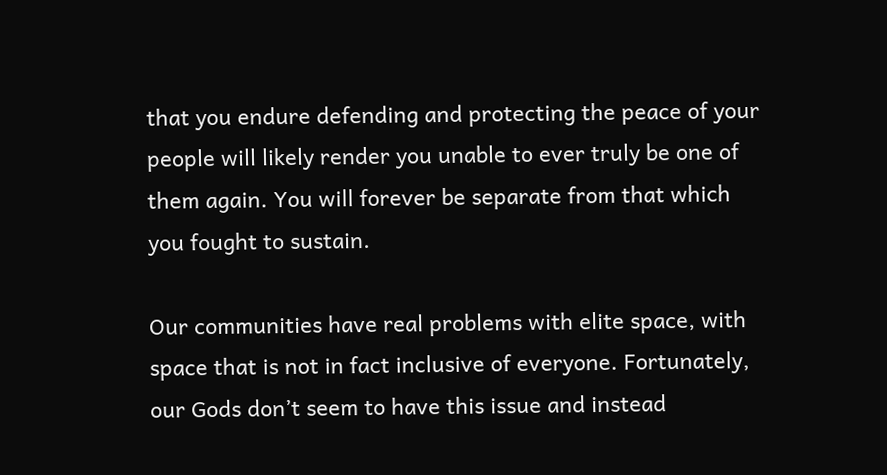that you endure defending and protecting the peace of your people will likely render you unable to ever truly be one of them again. You will forever be separate from that which you fought to sustain.

Our communities have real problems with elite space, with space that is not in fact inclusive of everyone. Fortunately, our Gods don’t seem to have this issue and instead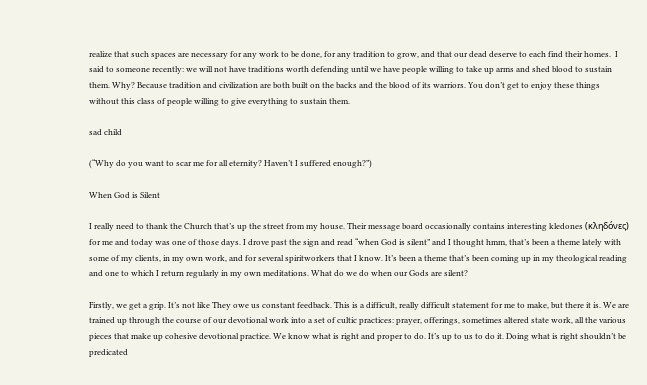realize that such spaces are necessary for any work to be done, for any tradition to grow, and that our dead deserve to each find their homes.  I said to someone recently: we will not have traditions worth defending until we have people willing to take up arms and shed blood to sustain them. Why? Because tradition and civilization are both built on the backs and the blood of its warriors. You don’t get to enjoy these things without this class of people willing to give everything to sustain them.

sad child

(“Why do you want to scar me for all eternity? Haven’t I suffered enough?”)

When God is Silent

I really need to thank the Church that’s up the street from my house. Their message board occasionally contains interesting kledones (κληδόνες) for me and today was one of those days. I drove past the sign and read “when God is silent” and I thought hmm, that’s been a theme lately with some of my clients, in my own work, and for several spiritworkers that I know. It’s been a theme that’s been coming up in my theological reading and one to which I return regularly in my own meditations. What do we do when our Gods are silent?

Firstly, we get a grip. It’s not like They owe us constant feedback. This is a difficult, really difficult statement for me to make, but there it is. We are trained up through the course of our devotional work into a set of cultic practices: prayer, offerings, sometimes altered state work, all the various pieces that make up cohesive devotional practice. We know what is right and proper to do. It’s up to us to do it. Doing what is right shouldn’t be predicated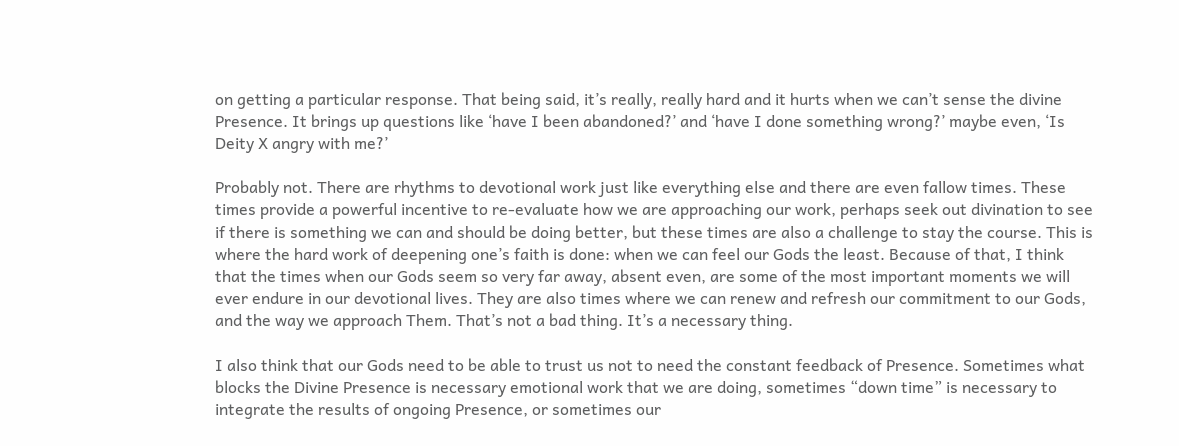on getting a particular response. That being said, it’s really, really hard and it hurts when we can’t sense the divine Presence. It brings up questions like ‘have I been abandoned?’ and ‘have I done something wrong?’ maybe even, ‘Is Deity X angry with me?’

Probably not. There are rhythms to devotional work just like everything else and there are even fallow times. These times provide a powerful incentive to re-evaluate how we are approaching our work, perhaps seek out divination to see if there is something we can and should be doing better, but these times are also a challenge to stay the course. This is where the hard work of deepening one’s faith is done: when we can feel our Gods the least. Because of that, I think that the times when our Gods seem so very far away, absent even, are some of the most important moments we will ever endure in our devotional lives. They are also times where we can renew and refresh our commitment to our Gods, and the way we approach Them. That’s not a bad thing. It’s a necessary thing.

I also think that our Gods need to be able to trust us not to need the constant feedback of Presence. Sometimes what blocks the Divine Presence is necessary emotional work that we are doing, sometimes “down time” is necessary to integrate the results of ongoing Presence, or sometimes our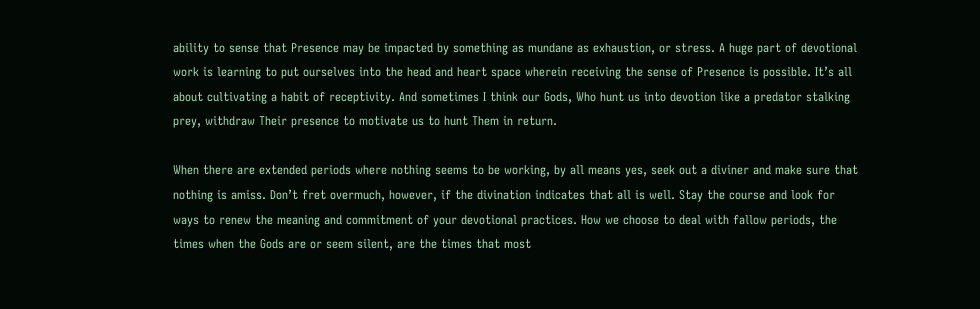ability to sense that Presence may be impacted by something as mundane as exhaustion, or stress. A huge part of devotional work is learning to put ourselves into the head and heart space wherein receiving the sense of Presence is possible. It’s all about cultivating a habit of receptivity. And sometimes I think our Gods, Who hunt us into devotion like a predator stalking prey, withdraw Their presence to motivate us to hunt Them in return.

When there are extended periods where nothing seems to be working, by all means yes, seek out a diviner and make sure that nothing is amiss. Don’t fret overmuch, however, if the divination indicates that all is well. Stay the course and look for ways to renew the meaning and commitment of your devotional practices. How we choose to deal with fallow periods, the times when the Gods are or seem silent, are the times that most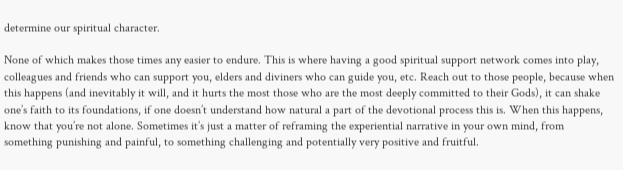determine our spiritual character.

None of which makes those times any easier to endure. This is where having a good spiritual support network comes into play, colleagues and friends who can support you, elders and diviners who can guide you, etc. Reach out to those people, because when this happens (and inevitably it will, and it hurts the most those who are the most deeply committed to their Gods), it can shake one’s faith to its foundations, if one doesn’t understand how natural a part of the devotional process this is. When this happens, know that you’re not alone. Sometimes it’s just a matter of reframing the experiential narrative in your own mind, from something punishing and painful, to something challenging and potentially very positive and fruitful.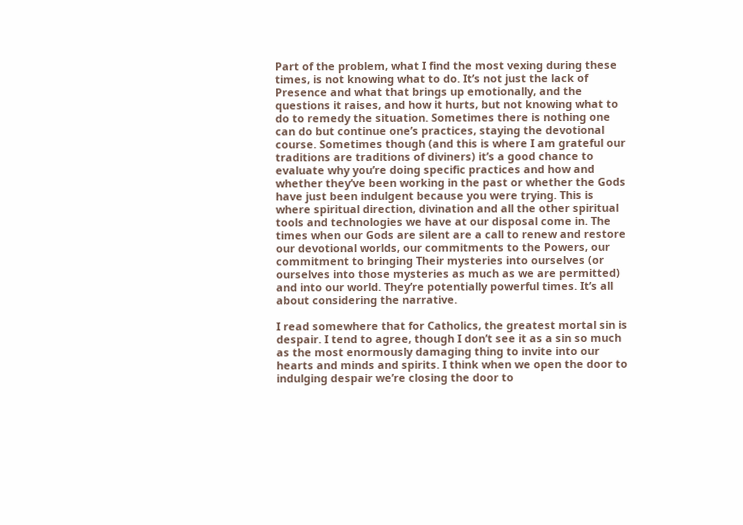Part of the problem, what I find the most vexing during these times, is not knowing what to do. It’s not just the lack of Presence and what that brings up emotionally, and the questions it raises, and how it hurts, but not knowing what to do to remedy the situation. Sometimes there is nothing one can do but continue one’s practices, staying the devotional course. Sometimes though (and this is where I am grateful our traditions are traditions of diviners) it’s a good chance to evaluate why you’re doing specific practices and how and whether they’ve been working in the past or whether the Gods have just been indulgent because you were trying. This is where spiritual direction, divination and all the other spiritual tools and technologies we have at our disposal come in. The times when our Gods are silent are a call to renew and restore our devotional worlds, our commitments to the Powers, our commitment to bringing Their mysteries into ourselves (or ourselves into those mysteries as much as we are permitted) and into our world. They’re potentially powerful times. It’s all about considering the narrative.

I read somewhere that for Catholics, the greatest mortal sin is despair. I tend to agree, though I don’t see it as a sin so much as the most enormously damaging thing to invite into our hearts and minds and spirits. I think when we open the door to indulging despair we’re closing the door to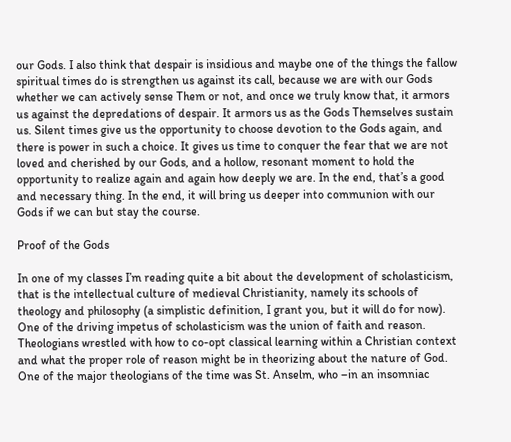our Gods. I also think that despair is insidious and maybe one of the things the fallow spiritual times do is strengthen us against its call, because we are with our Gods whether we can actively sense Them or not, and once we truly know that, it armors us against the depredations of despair. It armors us as the Gods Themselves sustain us. Silent times give us the opportunity to choose devotion to the Gods again, and there is power in such a choice. It gives us time to conquer the fear that we are not loved and cherished by our Gods, and a hollow, resonant moment to hold the opportunity to realize again and again how deeply we are. In the end, that’s a good and necessary thing. In the end, it will bring us deeper into communion with our Gods if we can but stay the course.

Proof of the Gods

In one of my classes I’m reading quite a bit about the development of scholasticism, that is the intellectual culture of medieval Christianity, namely its schools of theology and philosophy (a simplistic definition, I grant you, but it will do for now). One of the driving impetus of scholasticism was the union of faith and reason. Theologians wrestled with how to co-opt classical learning within a Christian context and what the proper role of reason might be in theorizing about the nature of God. One of the major theologians of the time was St. Anselm, who –in an insomniac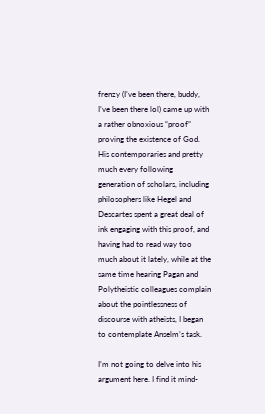frenzy (I’ve been there, buddy, I’ve been there lol) came up with a rather obnoxious “proof” proving the existence of God. His contemporaries and pretty much every following generation of scholars, including philosophers like Hegel and Descartes spent a great deal of ink engaging with this proof, and having had to read way too much about it lately, while at the same time hearing Pagan and Polytheistic colleagues complain about the pointlessness of discourse with atheists, I began to contemplate Anselm’s task.

I’m not going to delve into his argument here. I find it mind-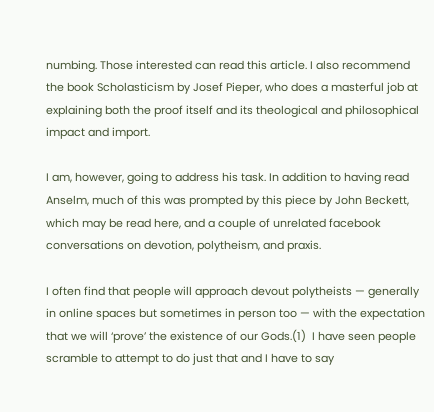numbing. Those interested can read this article. I also recommend the book Scholasticism by Josef Pieper, who does a masterful job at explaining both the proof itself and its theological and philosophical impact and import.

I am, however, going to address his task. In addition to having read Anselm, much of this was prompted by this piece by John Beckett, which may be read here, and a couple of unrelated facebook conversations on devotion, polytheism, and praxis.

I often find that people will approach devout polytheists — generally in online spaces but sometimes in person too — with the expectation that we will ‘prove’ the existence of our Gods.(1)  I have seen people scramble to attempt to do just that and I have to say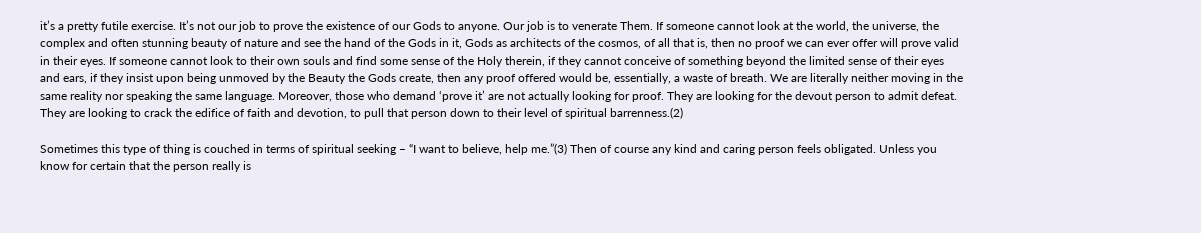it’s a pretty futile exercise. It’s not our job to prove the existence of our Gods to anyone. Our job is to venerate Them. If someone cannot look at the world, the universe, the complex and often stunning beauty of nature and see the hand of the Gods in it, Gods as architects of the cosmos, of all that is, then no proof we can ever offer will prove valid in their eyes. If someone cannot look to their own souls and find some sense of the Holy therein, if they cannot conceive of something beyond the limited sense of their eyes and ears, if they insist upon being unmoved by the Beauty the Gods create, then any proof offered would be, essentially, a waste of breath. We are literally neither moving in the same reality nor speaking the same language. Moreover, those who demand ‘prove it’ are not actually looking for proof. They are looking for the devout person to admit defeat. They are looking to crack the edifice of faith and devotion, to pull that person down to their level of spiritual barrenness.(2)

Sometimes this type of thing is couched in terms of spiritual seeking – “I want to believe, help me.”(3) Then of course any kind and caring person feels obligated. Unless you know for certain that the person really is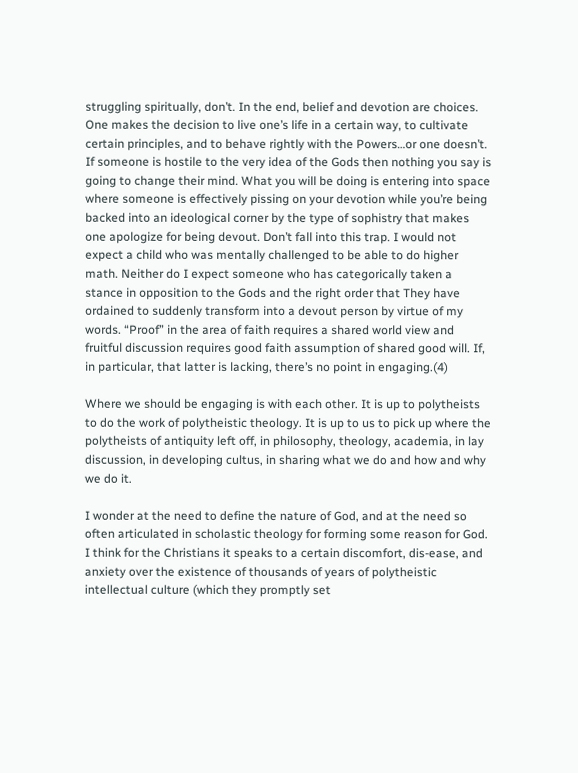struggling spiritually, don’t. In the end, belief and devotion are choices. One makes the decision to live one’s life in a certain way, to cultivate certain principles, and to behave rightly with the Powers…or one doesn’t. If someone is hostile to the very idea of the Gods then nothing you say is going to change their mind. What you will be doing is entering into space where someone is effectively pissing on your devotion while you’re being backed into an ideological corner by the type of sophistry that makes one apologize for being devout. Don’t fall into this trap. I would not expect a child who was mentally challenged to be able to do higher math. Neither do I expect someone who has categorically taken a stance in opposition to the Gods and the right order that They have ordained to suddenly transform into a devout person by virtue of my words. “Proof” in the area of faith requires a shared world view and fruitful discussion requires good faith assumption of shared good will. If, in particular, that latter is lacking, there’s no point in engaging.(4)

Where we should be engaging is with each other. It is up to polytheists to do the work of polytheistic theology. It is up to us to pick up where the polytheists of antiquity left off, in philosophy, theology, academia, in lay discussion, in developing cultus, in sharing what we do and how and why we do it.

I wonder at the need to define the nature of God, and at the need so often articulated in scholastic theology for forming some reason for God. I think for the Christians it speaks to a certain discomfort, dis-ease, and anxiety over the existence of thousands of years of polytheistic intellectual culture (which they promptly set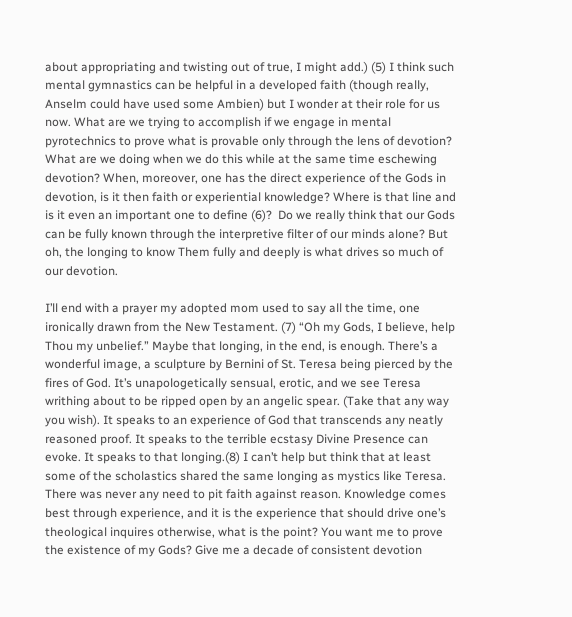about appropriating and twisting out of true, I might add.) (5) I think such mental gymnastics can be helpful in a developed faith (though really, Anselm could have used some Ambien) but I wonder at their role for us now. What are we trying to accomplish if we engage in mental pyrotechnics to prove what is provable only through the lens of devotion? What are we doing when we do this while at the same time eschewing devotion? When, moreover, one has the direct experience of the Gods in devotion, is it then faith or experiential knowledge? Where is that line and is it even an important one to define (6)?  Do we really think that our Gods can be fully known through the interpretive filter of our minds alone? But oh, the longing to know Them fully and deeply is what drives so much of our devotion.

I’ll end with a prayer my adopted mom used to say all the time, one ironically drawn from the New Testament. (7) “Oh my Gods, I believe, help Thou my unbelief.” Maybe that longing, in the end, is enough. There’s a wonderful image, a sculpture by Bernini of St. Teresa being pierced by the fires of God. It’s unapologetically sensual, erotic, and we see Teresa writhing about to be ripped open by an angelic spear. (Take that any way you wish). It speaks to an experience of God that transcends any neatly reasoned proof. It speaks to the terrible ecstasy Divine Presence can evoke. It speaks to that longing.(8) I can’t help but think that at least some of the scholastics shared the same longing as mystics like Teresa. There was never any need to pit faith against reason. Knowledge comes best through experience, and it is the experience that should drive one’s theological inquires otherwise, what is the point? You want me to prove the existence of my Gods? Give me a decade of consistent devotion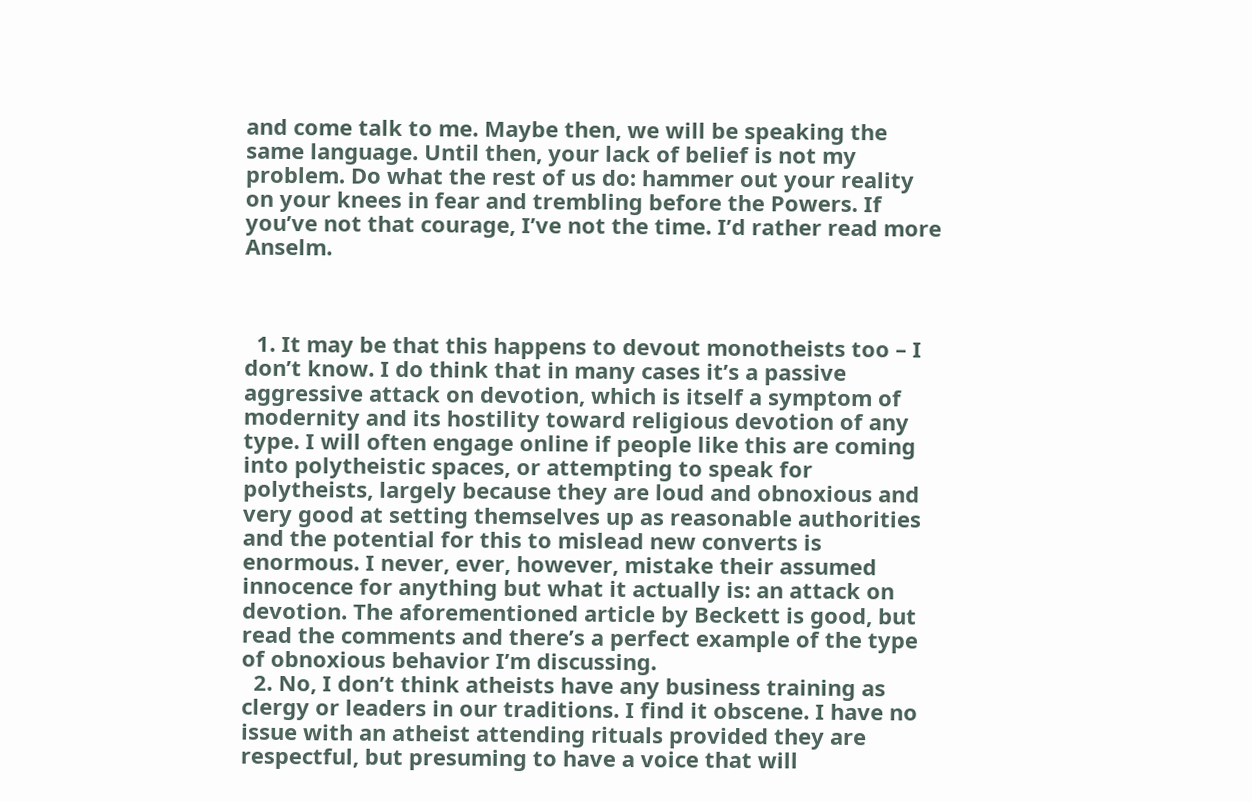and come talk to me. Maybe then, we will be speaking the same language. Until then, your lack of belief is not my problem. Do what the rest of us do: hammer out your reality on your knees in fear and trembling before the Powers. If you’ve not that courage, I’ve not the time. I’d rather read more Anselm.



  1. It may be that this happens to devout monotheists too – I don’t know. I do think that in many cases it’s a passive aggressive attack on devotion, which is itself a symptom of modernity and its hostility toward religious devotion of any type. I will often engage online if people like this are coming into polytheistic spaces, or attempting to speak for polytheists, largely because they are loud and obnoxious and very good at setting themselves up as reasonable authorities and the potential for this to mislead new converts is enormous. I never, ever, however, mistake their assumed innocence for anything but what it actually is: an attack on devotion. The aforementioned article by Beckett is good, but read the comments and there’s a perfect example of the type of obnoxious behavior I’m discussing.
  2. No, I don’t think atheists have any business training as clergy or leaders in our traditions. I find it obscene. I have no issue with an atheist attending rituals provided they are respectful, but presuming to have a voice that will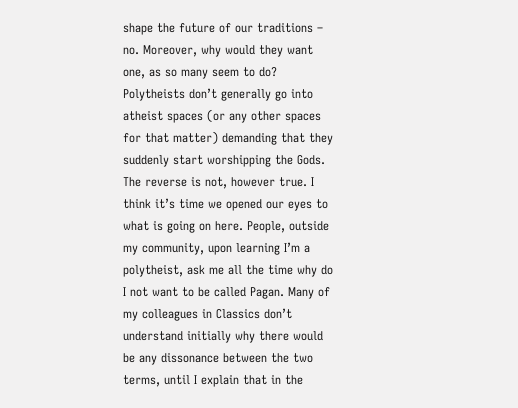shape the future of our traditions – no. Moreover, why would they want one, as so many seem to do? Polytheists don’t generally go into atheist spaces (or any other spaces for that matter) demanding that they suddenly start worshipping the Gods. The reverse is not, however true. I think it’s time we opened our eyes to what is going on here. People, outside my community, upon learning I’m a polytheist, ask me all the time why do I not want to be called Pagan. Many of my colleagues in Classics don’t understand initially why there would be any dissonance between the two terms, until I explain that in the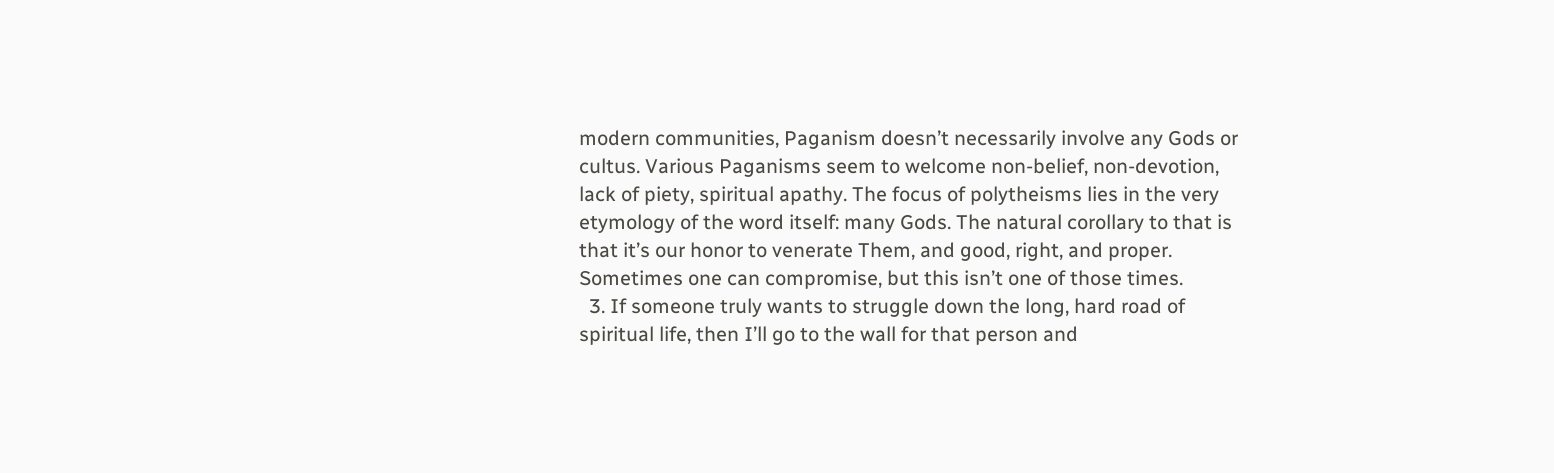modern communities, Paganism doesn’t necessarily involve any Gods or cultus. Various Paganisms seem to welcome non-belief, non-devotion, lack of piety, spiritual apathy. The focus of polytheisms lies in the very etymology of the word itself: many Gods. The natural corollary to that is that it’s our honor to venerate Them, and good, right, and proper. Sometimes one can compromise, but this isn’t one of those times.
  3. If someone truly wants to struggle down the long, hard road of spiritual life, then I’ll go to the wall for that person and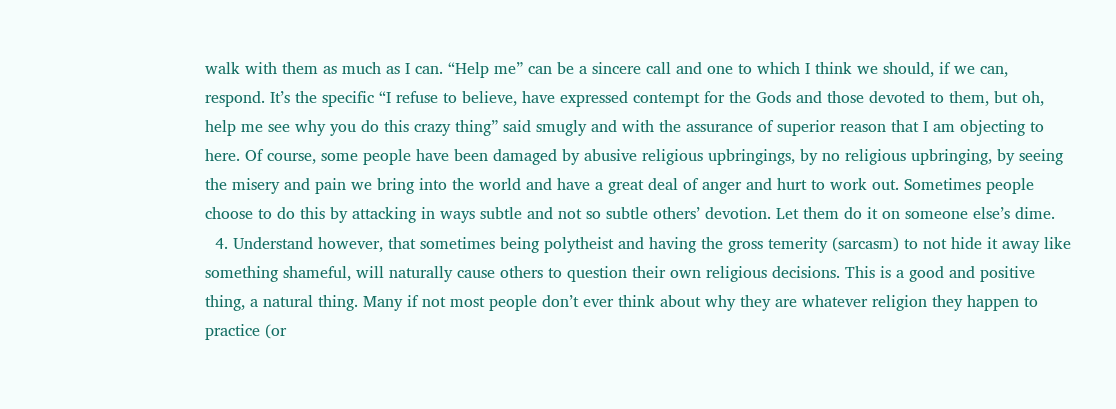walk with them as much as I can. “Help me” can be a sincere call and one to which I think we should, if we can, respond. It’s the specific “I refuse to believe, have expressed contempt for the Gods and those devoted to them, but oh, help me see why you do this crazy thing” said smugly and with the assurance of superior reason that I am objecting to here. Of course, some people have been damaged by abusive religious upbringings, by no religious upbringing, by seeing the misery and pain we bring into the world and have a great deal of anger and hurt to work out. Sometimes people choose to do this by attacking in ways subtle and not so subtle others’ devotion. Let them do it on someone else’s dime.
  4. Understand however, that sometimes being polytheist and having the gross temerity (sarcasm) to not hide it away like something shameful, will naturally cause others to question their own religious decisions. This is a good and positive thing, a natural thing. Many if not most people don’t ever think about why they are whatever religion they happen to practice (or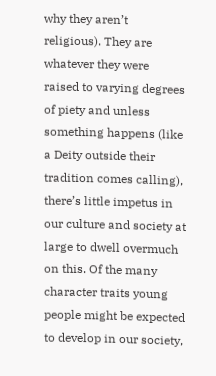why they aren’t religious). They are whatever they were raised to varying degrees of piety and unless something happens (like a Deity outside their tradition comes calling), there’s little impetus in our culture and society at large to dwell overmuch on this. Of the many character traits young people might be expected to develop in our society,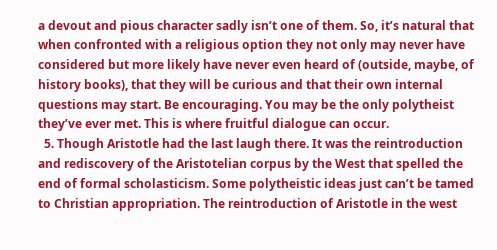a devout and pious character sadly isn’t one of them. So, it’s natural that when confronted with a religious option they not only may never have considered but more likely have never even heard of (outside, maybe, of history books), that they will be curious and that their own internal questions may start. Be encouraging. You may be the only polytheist they’ve ever met. This is where fruitful dialogue can occur.
  5. Though Aristotle had the last laugh there. It was the reintroduction and rediscovery of the Aristotelian corpus by the West that spelled the end of formal scholasticism. Some polytheistic ideas just can’t be tamed to Christian appropriation. The reintroduction of Aristotle in the west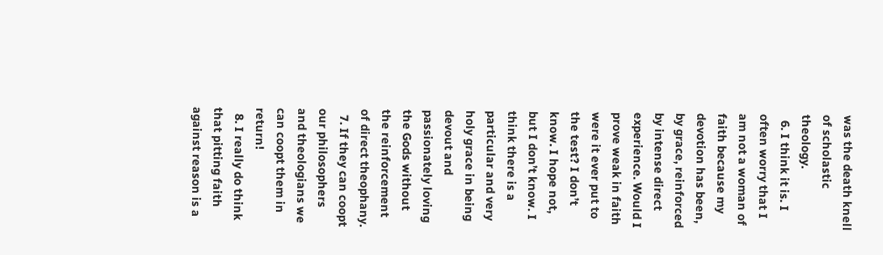was the death knell of scholastic theology.
  6. I think it is. I often worry that I am not a woman of faith because my devotion has been, by grace, reinforced by intense direct experience. Would I prove weak in faith were it ever put to the test? I don’t know. I hope not, but I don’t know. I think there is a particular and very holy grace in being devout and passionately loving the Gods without the reinforcement of direct theophany.
  7. If they can coopt our philosophers and theologians we can coopt them in return!
  8. I really do think that pitting faith against reason is a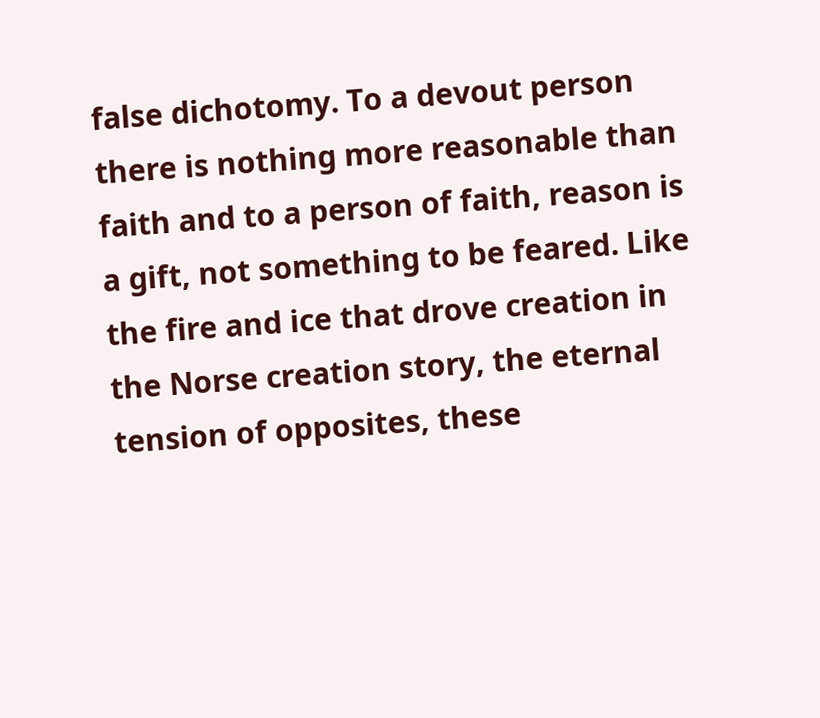false dichotomy. To a devout person there is nothing more reasonable than faith and to a person of faith, reason is a gift, not something to be feared. Like the fire and ice that drove creation in the Norse creation story, the eternal tension of opposites, these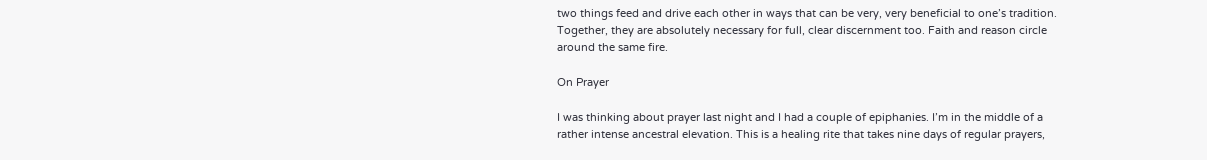two things feed and drive each other in ways that can be very, very beneficial to one’s tradition. Together, they are absolutely necessary for full, clear discernment too. Faith and reason circle around the same fire.

On Prayer

I was thinking about prayer last night and I had a couple of epiphanies. I’m in the middle of a rather intense ancestral elevation. This is a healing rite that takes nine days of regular prayers,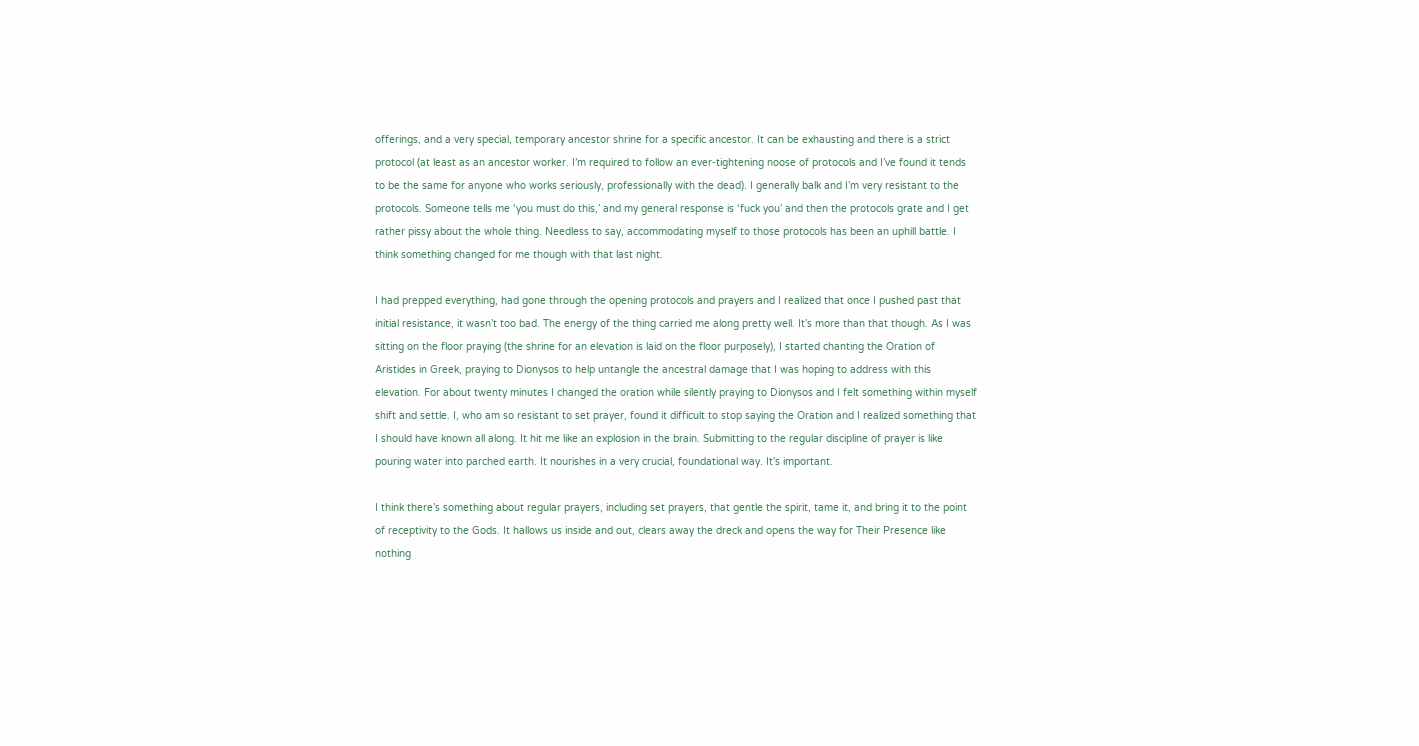offerings, and a very special, temporary ancestor shrine for a specific ancestor. It can be exhausting and there is a strict protocol (at least as an ancestor worker. I’m required to follow an ever-tightening noose of protocols and I’ve found it tends to be the same for anyone who works seriously, professionally with the dead). I generally balk and I’m very resistant to the protocols. Someone tells me ‘you must do this,’ and my general response is ‘fuck you’ and then the protocols grate and I get rather pissy about the whole thing. Needless to say, accommodating myself to those protocols has been an uphill battle. I think something changed for me though with that last night.

I had prepped everything, had gone through the opening protocols and prayers and I realized that once I pushed past that initial resistance, it wasn’t too bad. The energy of the thing carried me along pretty well. It’s more than that though. As I was sitting on the floor praying (the shrine for an elevation is laid on the floor purposely), I started chanting the Oration of Aristides in Greek, praying to Dionysos to help untangle the ancestral damage that I was hoping to address with this elevation. For about twenty minutes I changed the oration while silently praying to Dionysos and I felt something within myself shift and settle. I, who am so resistant to set prayer, found it difficult to stop saying the Oration and I realized something that I should have known all along. It hit me like an explosion in the brain. Submitting to the regular discipline of prayer is like pouring water into parched earth. It nourishes in a very crucial, foundational way. It’s important.

I think there’s something about regular prayers, including set prayers, that gentle the spirit, tame it, and bring it to the point of receptivity to the Gods. It hallows us inside and out, clears away the dreck and opens the way for Their Presence like nothing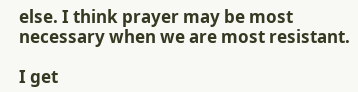else. I think prayer may be most necessary when we are most resistant.

I get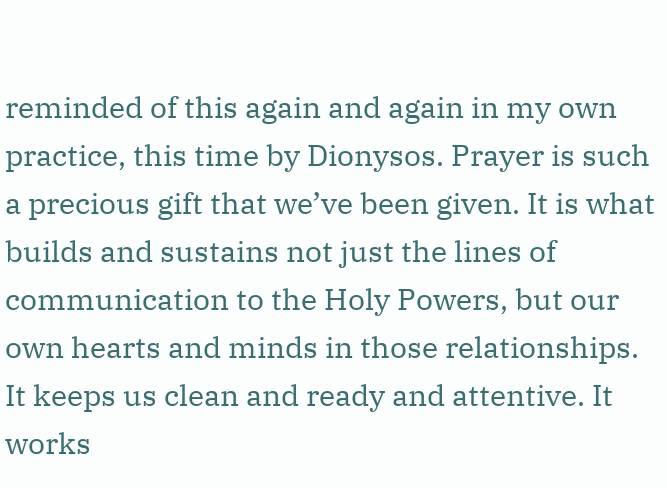reminded of this again and again in my own practice, this time by Dionysos. Prayer is such a precious gift that we’ve been given. It is what builds and sustains not just the lines of communication to the Holy Powers, but our own hearts and minds in those relationships. It keeps us clean and ready and attentive. It works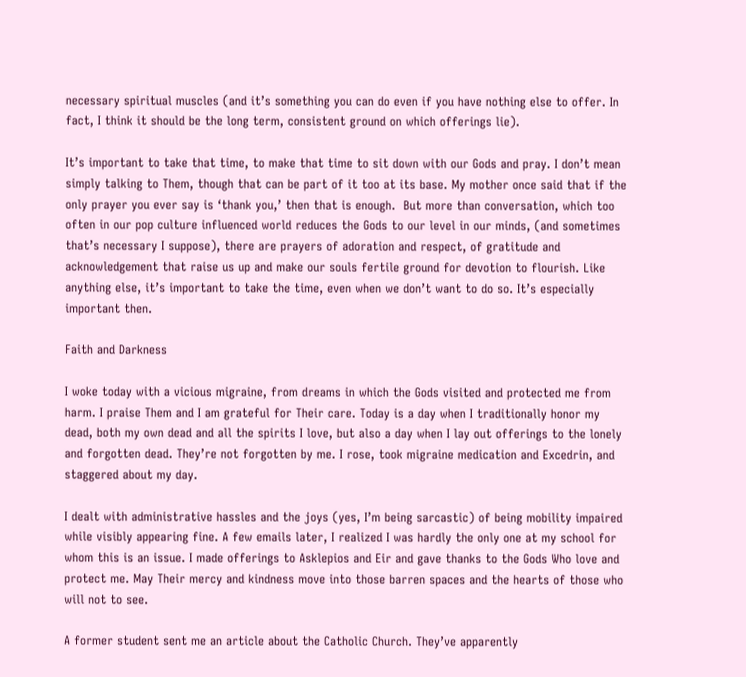necessary spiritual muscles (and it’s something you can do even if you have nothing else to offer. In fact, I think it should be the long term, consistent ground on which offerings lie).

It’s important to take that time, to make that time to sit down with our Gods and pray. I don’t mean simply talking to Them, though that can be part of it too at its base. My mother once said that if the only prayer you ever say is ‘thank you,’ then that is enough.  But more than conversation, which too often in our pop culture influenced world reduces the Gods to our level in our minds, (and sometimes that’s necessary I suppose), there are prayers of adoration and respect, of gratitude and acknowledgement that raise us up and make our souls fertile ground for devotion to flourish. Like anything else, it’s important to take the time, even when we don’t want to do so. It’s especially important then.

Faith and Darkness

I woke today with a vicious migraine, from dreams in which the Gods visited and protected me from harm. I praise Them and I am grateful for Their care. Today is a day when I traditionally honor my dead, both my own dead and all the spirits I love, but also a day when I lay out offerings to the lonely and forgotten dead. They’re not forgotten by me. I rose, took migraine medication and Excedrin, and staggered about my day.

I dealt with administrative hassles and the joys (yes, I’m being sarcastic) of being mobility impaired while visibly appearing fine. A few emails later, I realized I was hardly the only one at my school for whom this is an issue. I made offerings to Asklepios and Eir and gave thanks to the Gods Who love and protect me. May Their mercy and kindness move into those barren spaces and the hearts of those who will not to see.

A former student sent me an article about the Catholic Church. They’ve apparently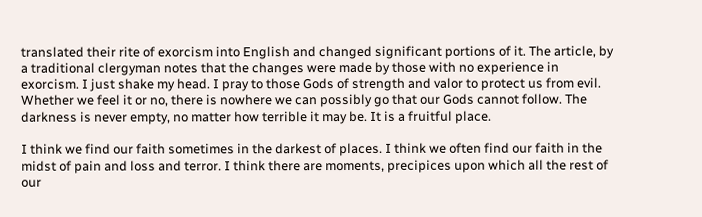translated their rite of exorcism into English and changed significant portions of it. The article, by a traditional clergyman notes that the changes were made by those with no experience in exorcism. I just shake my head. I pray to those Gods of strength and valor to protect us from evil. Whether we feel it or no, there is nowhere we can possibly go that our Gods cannot follow. The darkness is never empty, no matter how terrible it may be. It is a fruitful place.

I think we find our faith sometimes in the darkest of places. I think we often find our faith in the midst of pain and loss and terror. I think there are moments, precipices upon which all the rest of our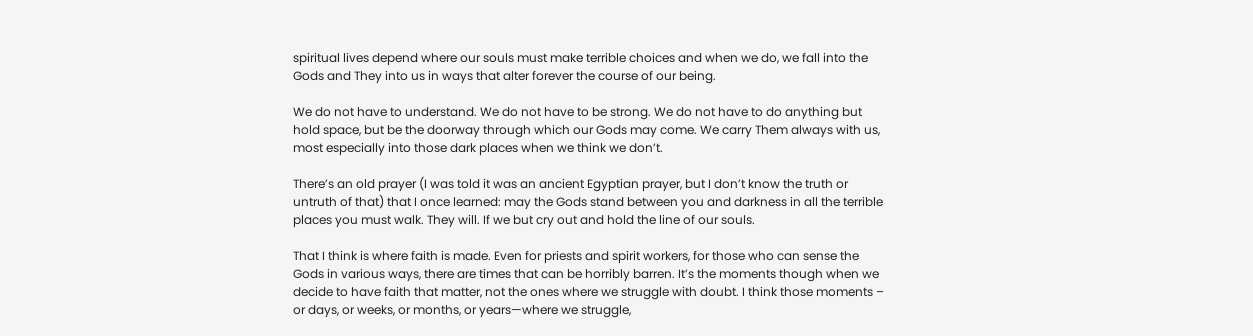spiritual lives depend where our souls must make terrible choices and when we do, we fall into the Gods and They into us in ways that alter forever the course of our being.

We do not have to understand. We do not have to be strong. We do not have to do anything but hold space, but be the doorway through which our Gods may come. We carry Them always with us, most especially into those dark places when we think we don’t.

There’s an old prayer (I was told it was an ancient Egyptian prayer, but I don’t know the truth or untruth of that) that I once learned: may the Gods stand between you and darkness in all the terrible places you must walk. They will. If we but cry out and hold the line of our souls.

That I think is where faith is made. Even for priests and spirit workers, for those who can sense the Gods in various ways, there are times that can be horribly barren. It’s the moments though when we decide to have faith that matter, not the ones where we struggle with doubt. I think those moments – or days, or weeks, or months, or years—where we struggle,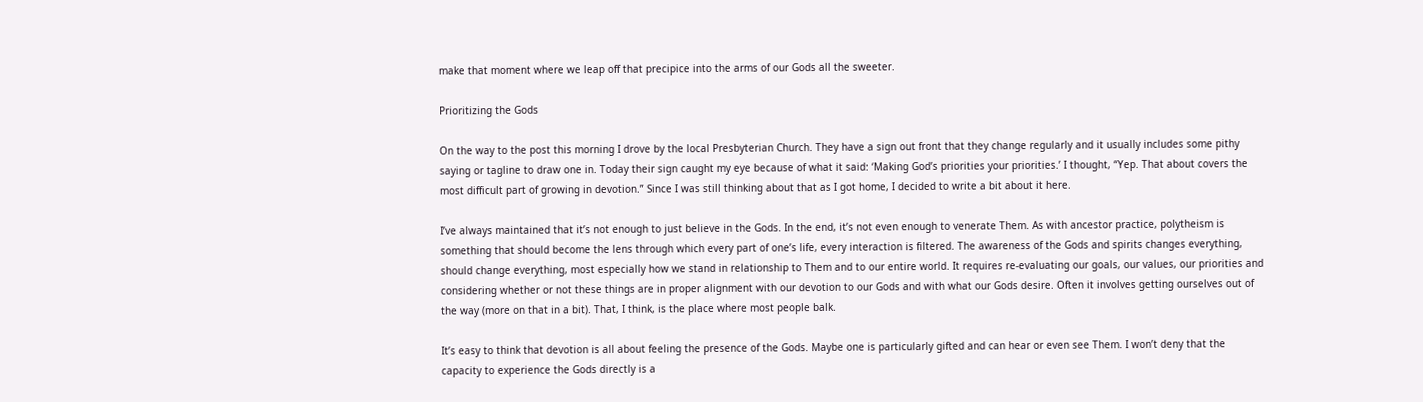make that moment where we leap off that precipice into the arms of our Gods all the sweeter.

Prioritizing the Gods

On the way to the post this morning I drove by the local Presbyterian Church. They have a sign out front that they change regularly and it usually includes some pithy saying or tagline to draw one in. Today their sign caught my eye because of what it said: ‘Making God’s priorities your priorities.’ I thought, “Yep. That about covers the most difficult part of growing in devotion.” Since I was still thinking about that as I got home, I decided to write a bit about it here.

I’ve always maintained that it’s not enough to just believe in the Gods. In the end, it’s not even enough to venerate Them. As with ancestor practice, polytheism is something that should become the lens through which every part of one’s life, every interaction is filtered. The awareness of the Gods and spirits changes everything, should change everything, most especially how we stand in relationship to Them and to our entire world. It requires re-evaluating our goals, our values, our priorities and considering whether or not these things are in proper alignment with our devotion to our Gods and with what our Gods desire. Often it involves getting ourselves out of the way (more on that in a bit). That, I think, is the place where most people balk.

It’s easy to think that devotion is all about feeling the presence of the Gods. Maybe one is particularly gifted and can hear or even see Them. I won’t deny that the capacity to experience the Gods directly is a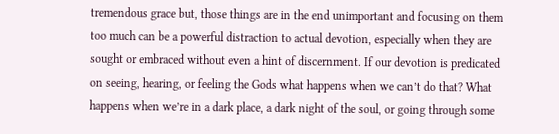tremendous grace but, those things are in the end unimportant and focusing on them too much can be a powerful distraction to actual devotion, especially when they are sought or embraced without even a hint of discernment. If our devotion is predicated on seeing, hearing, or feeling the Gods what happens when we can’t do that? What happens when we’re in a dark place, a dark night of the soul, or going through some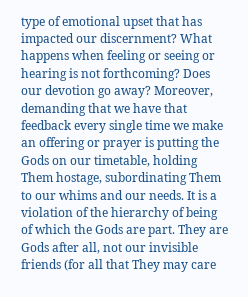type of emotional upset that has impacted our discernment? What happens when feeling or seeing or hearing is not forthcoming? Does our devotion go away? Moreover, demanding that we have that feedback every single time we make an offering or prayer is putting the Gods on our timetable, holding Them hostage, subordinating Them to our whims and our needs. It is a violation of the hierarchy of being of which the Gods are part. They are Gods after all, not our invisible friends (for all that They may care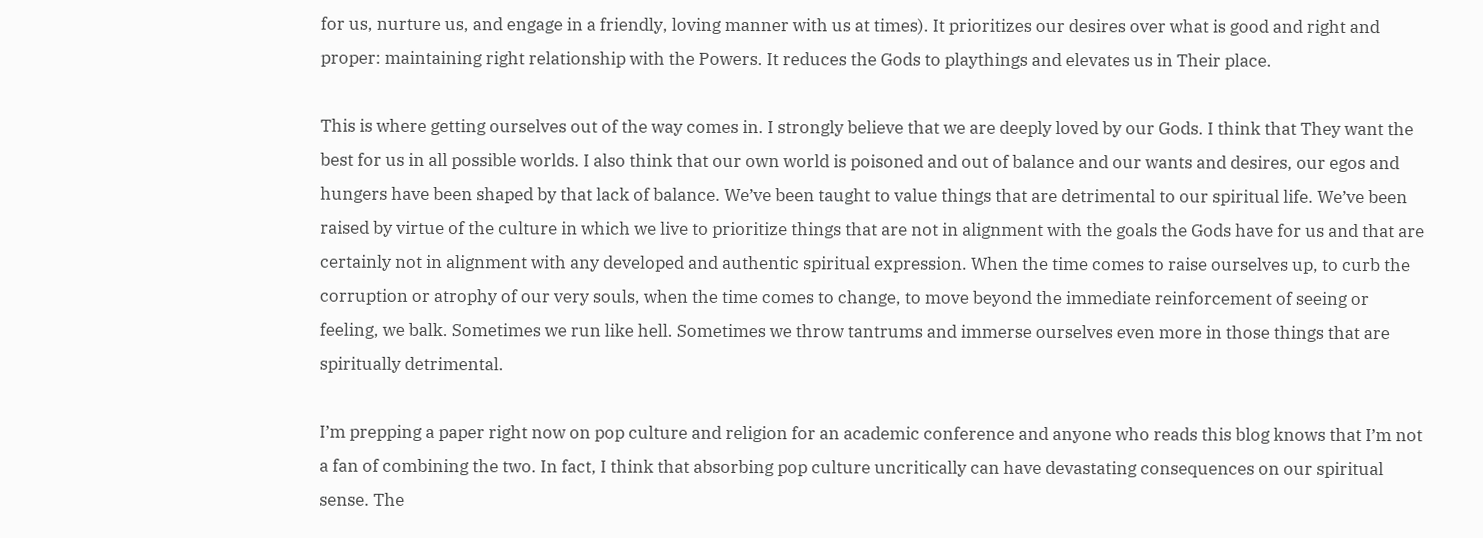for us, nurture us, and engage in a friendly, loving manner with us at times). It prioritizes our desires over what is good and right and proper: maintaining right relationship with the Powers. It reduces the Gods to playthings and elevates us in Their place.

This is where getting ourselves out of the way comes in. I strongly believe that we are deeply loved by our Gods. I think that They want the best for us in all possible worlds. I also think that our own world is poisoned and out of balance and our wants and desires, our egos and hungers have been shaped by that lack of balance. We’ve been taught to value things that are detrimental to our spiritual life. We’ve been raised by virtue of the culture in which we live to prioritize things that are not in alignment with the goals the Gods have for us and that are certainly not in alignment with any developed and authentic spiritual expression. When the time comes to raise ourselves up, to curb the corruption or atrophy of our very souls, when the time comes to change, to move beyond the immediate reinforcement of seeing or feeling, we balk. Sometimes we run like hell. Sometimes we throw tantrums and immerse ourselves even more in those things that are spiritually detrimental.

I’m prepping a paper right now on pop culture and religion for an academic conference and anyone who reads this blog knows that I’m not a fan of combining the two. In fact, I think that absorbing pop culture uncritically can have devastating consequences on our spiritual sense. The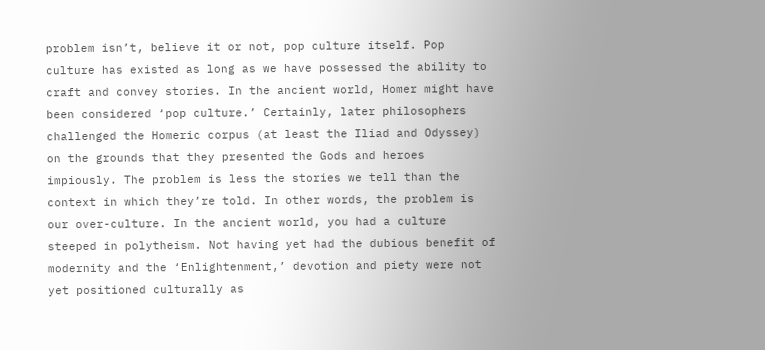problem isn’t, believe it or not, pop culture itself. Pop culture has existed as long as we have possessed the ability to craft and convey stories. In the ancient world, Homer might have been considered ‘pop culture.’ Certainly, later philosophers challenged the Homeric corpus (at least the Iliad and Odyssey) on the grounds that they presented the Gods and heroes impiously. The problem is less the stories we tell than the context in which they’re told. In other words, the problem is our over-culture. In the ancient world, you had a culture steeped in polytheism. Not having yet had the dubious benefit of modernity and the ‘Enlightenment,’ devotion and piety were not yet positioned culturally as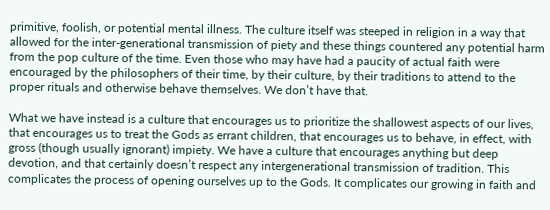primitive, foolish, or potential mental illness. The culture itself was steeped in religion in a way that allowed for the inter-generational transmission of piety and these things countered any potential harm from the pop culture of the time. Even those who may have had a paucity of actual faith were encouraged by the philosophers of their time, by their culture, by their traditions to attend to the proper rituals and otherwise behave themselves. We don’t have that.

What we have instead is a culture that encourages us to prioritize the shallowest aspects of our lives, that encourages us to treat the Gods as errant children, that encourages us to behave, in effect, with gross (though usually ignorant) impiety. We have a culture that encourages anything but deep devotion, and that certainly doesn’t respect any intergenerational transmission of tradition. This complicates the process of opening ourselves up to the Gods. It complicates our growing in faith and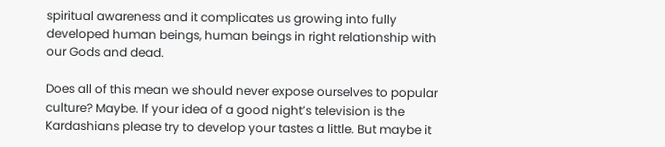spiritual awareness and it complicates us growing into fully developed human beings, human beings in right relationship with our Gods and dead.

Does all of this mean we should never expose ourselves to popular culture? Maybe. If your idea of a good night’s television is the Kardashians please try to develop your tastes a little. But maybe it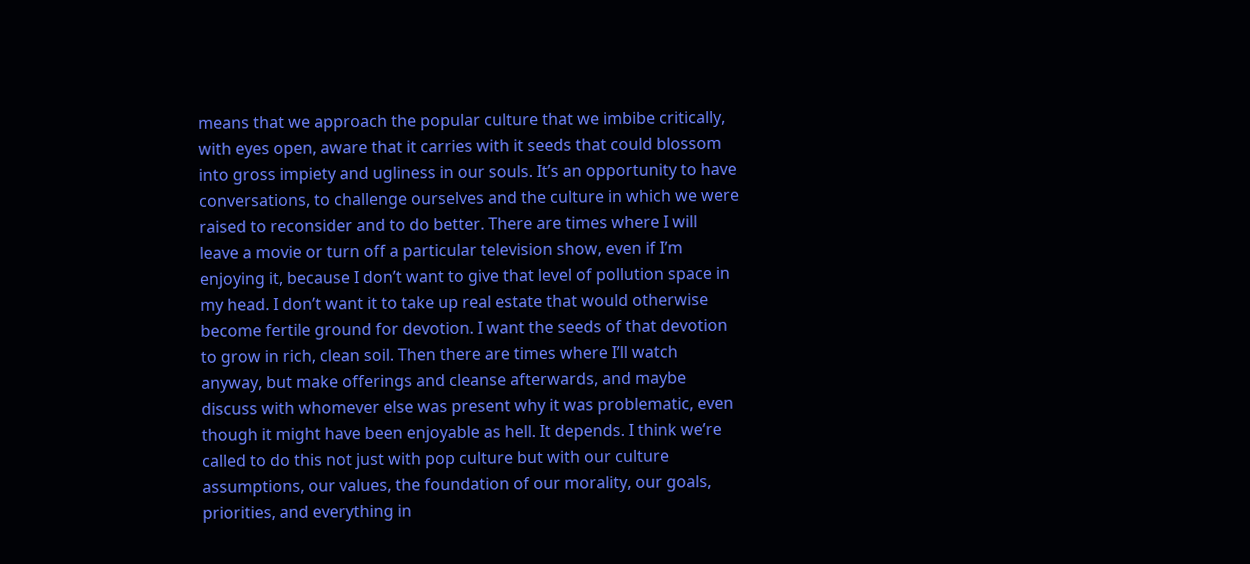means that we approach the popular culture that we imbibe critically, with eyes open, aware that it carries with it seeds that could blossom into gross impiety and ugliness in our souls. It’s an opportunity to have conversations, to challenge ourselves and the culture in which we were raised to reconsider and to do better. There are times where I will leave a movie or turn off a particular television show, even if I’m enjoying it, because I don’t want to give that level of pollution space in my head. I don’t want it to take up real estate that would otherwise become fertile ground for devotion. I want the seeds of that devotion to grow in rich, clean soil. Then there are times where I’ll watch anyway, but make offerings and cleanse afterwards, and maybe discuss with whomever else was present why it was problematic, even though it might have been enjoyable as hell. It depends. I think we’re called to do this not just with pop culture but with our culture assumptions, our values, the foundation of our morality, our goals, priorities, and everything in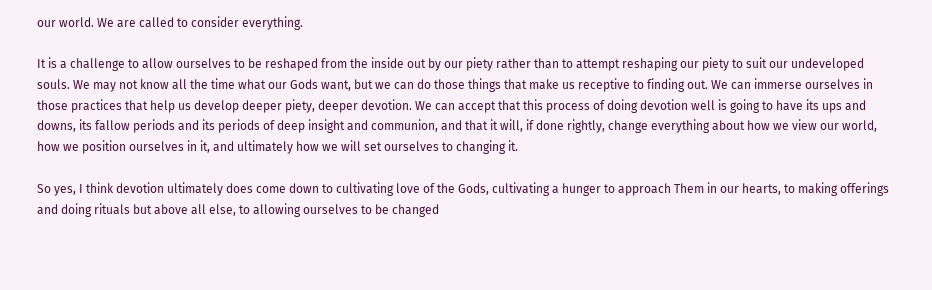our world. We are called to consider everything.

It is a challenge to allow ourselves to be reshaped from the inside out by our piety rather than to attempt reshaping our piety to suit our undeveloped souls. We may not know all the time what our Gods want, but we can do those things that make us receptive to finding out. We can immerse ourselves in those practices that help us develop deeper piety, deeper devotion. We can accept that this process of doing devotion well is going to have its ups and downs, its fallow periods and its periods of deep insight and communion, and that it will, if done rightly, change everything about how we view our world, how we position ourselves in it, and ultimately how we will set ourselves to changing it.

So yes, I think devotion ultimately does come down to cultivating love of the Gods, cultivating a hunger to approach Them in our hearts, to making offerings and doing rituals but above all else, to allowing ourselves to be changed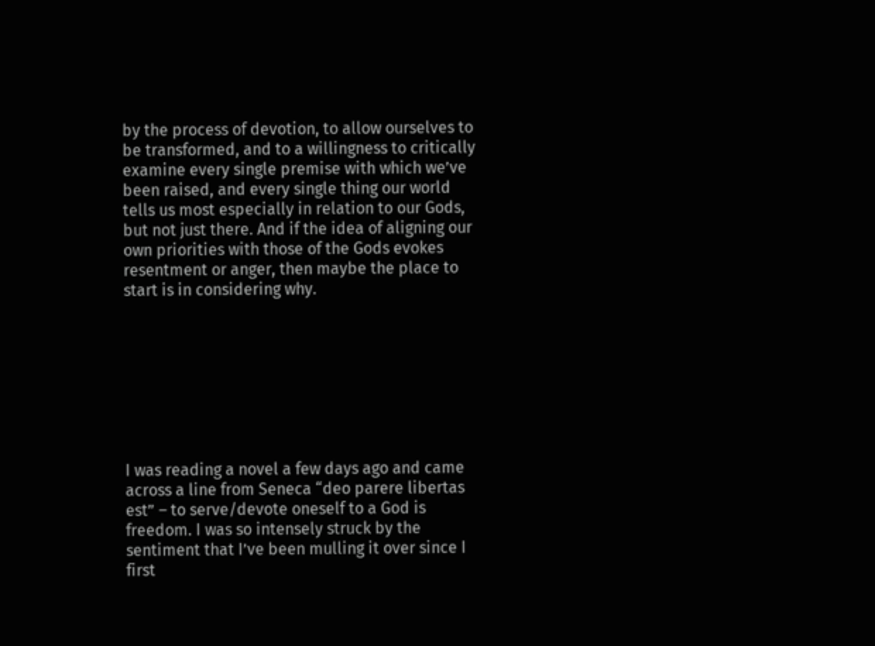by the process of devotion, to allow ourselves to be transformed, and to a willingness to critically examine every single premise with which we’ve been raised, and every single thing our world tells us most especially in relation to our Gods, but not just there. And if the idea of aligning our own priorities with those of the Gods evokes resentment or anger, then maybe the place to start is in considering why.








I was reading a novel a few days ago and came across a line from Seneca “deo parere libertas est” – to serve/devote oneself to a God is freedom. I was so intensely struck by the sentiment that I’ve been mulling it over since I first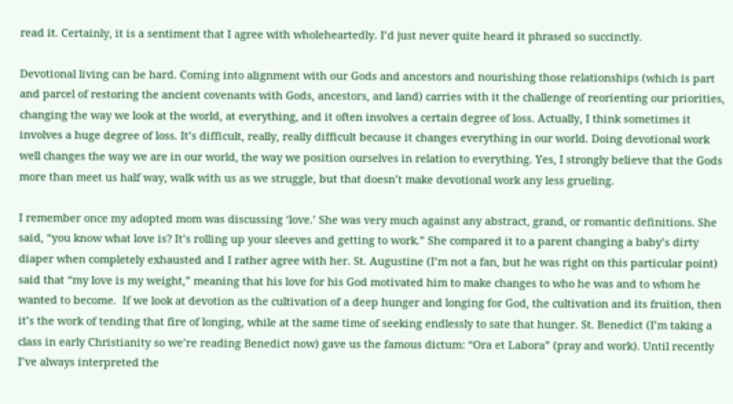read it. Certainly, it is a sentiment that I agree with wholeheartedly. I’d just never quite heard it phrased so succinctly.

Devotional living can be hard. Coming into alignment with our Gods and ancestors and nourishing those relationships (which is part and parcel of restoring the ancient covenants with Gods, ancestors, and land) carries with it the challenge of reorienting our priorities, changing the way we look at the world, at everything, and it often involves a certain degree of loss. Actually, I think sometimes it involves a huge degree of loss. It’s difficult, really, really difficult because it changes everything in our world. Doing devotional work well changes the way we are in our world, the way we position ourselves in relation to everything. Yes, I strongly believe that the Gods more than meet us half way, walk with us as we struggle, but that doesn’t make devotional work any less grueling.

I remember once my adopted mom was discussing ‘love.’ She was very much against any abstract, grand, or romantic definitions. She said, “you know what love is? It’s rolling up your sleeves and getting to work.” She compared it to a parent changing a baby’s dirty diaper when completely exhausted and I rather agree with her. St. Augustine (I’m not a fan, but he was right on this particular point) said that “my love is my weight,” meaning that his love for his God motivated him to make changes to who he was and to whom he wanted to become.  If we look at devotion as the cultivation of a deep hunger and longing for God, the cultivation and its fruition, then it’s the work of tending that fire of longing, while at the same time of seeking endlessly to sate that hunger. St. Benedict (I’m taking a class in early Christianity so we’re reading Benedict now) gave us the famous dictum: “Ora et Labora” (pray and work). Until recently I’ve always interpreted the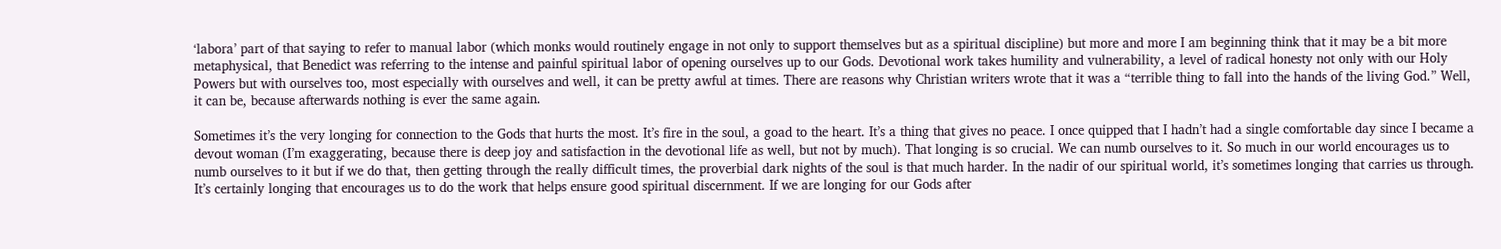‘labora’ part of that saying to refer to manual labor (which monks would routinely engage in not only to support themselves but as a spiritual discipline) but more and more I am beginning think that it may be a bit more metaphysical, that Benedict was referring to the intense and painful spiritual labor of opening ourselves up to our Gods. Devotional work takes humility and vulnerability, a level of radical honesty not only with our Holy Powers but with ourselves too, most especially with ourselves and well, it can be pretty awful at times. There are reasons why Christian writers wrote that it was a “terrible thing to fall into the hands of the living God.” Well, it can be, because afterwards nothing is ever the same again.

Sometimes it’s the very longing for connection to the Gods that hurts the most. It’s fire in the soul, a goad to the heart. It’s a thing that gives no peace. I once quipped that I hadn’t had a single comfortable day since I became a devout woman (I’m exaggerating, because there is deep joy and satisfaction in the devotional life as well, but not by much). That longing is so crucial. We can numb ourselves to it. So much in our world encourages us to numb ourselves to it but if we do that, then getting through the really difficult times, the proverbial dark nights of the soul is that much harder. In the nadir of our spiritual world, it’s sometimes longing that carries us through. It’s certainly longing that encourages us to do the work that helps ensure good spiritual discernment. If we are longing for our Gods after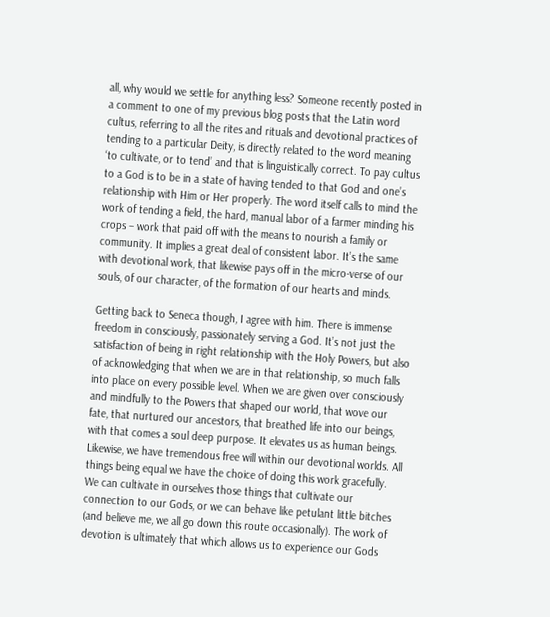all, why would we settle for anything less? Someone recently posted in a comment to one of my previous blog posts that the Latin word cultus, referring to all the rites and rituals and devotional practices of tending to a particular Deity, is directly related to the word meaning ‘to cultivate, or to tend’ and that is linguistically correct. To pay cultus to a God is to be in a state of having tended to that God and one’s relationship with Him or Her properly. The word itself calls to mind the work of tending a field, the hard, manual labor of a farmer minding his crops – work that paid off with the means to nourish a family or community. It implies a great deal of consistent labor. It’s the same with devotional work, that likewise pays off in the micro-verse of our souls, of our character, of the formation of our hearts and minds.

Getting back to Seneca though, I agree with him. There is immense freedom in consciously, passionately serving a God. It’s not just the satisfaction of being in right relationship with the Holy Powers, but also of acknowledging that when we are in that relationship, so much falls into place on every possible level. When we are given over consciously and mindfully to the Powers that shaped our world, that wove our fate, that nurtured our ancestors, that breathed life into our beings, with that comes a soul deep purpose. It elevates us as human beings. Likewise, we have tremendous free will within our devotional worlds. All things being equal we have the choice of doing this work gracefully. We can cultivate in ourselves those things that cultivate our connection to our Gods, or we can behave like petulant little bitches (and believe me, we all go down this route occasionally). The work of devotion is ultimately that which allows us to experience our Gods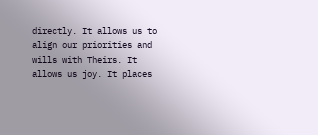directly. It allows us to align our priorities and wills with Theirs. It allows us joy. It places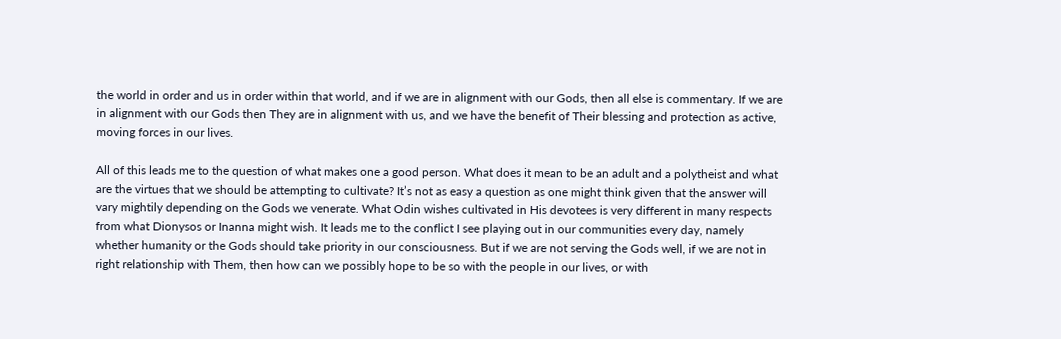the world in order and us in order within that world, and if we are in alignment with our Gods, then all else is commentary. If we are in alignment with our Gods then They are in alignment with us, and we have the benefit of Their blessing and protection as active, moving forces in our lives.

All of this leads me to the question of what makes one a good person. What does it mean to be an adult and a polytheist and what are the virtues that we should be attempting to cultivate? It’s not as easy a question as one might think given that the answer will vary mightily depending on the Gods we venerate. What Odin wishes cultivated in His devotees is very different in many respects from what Dionysos or Inanna might wish. It leads me to the conflict I see playing out in our communities every day, namely whether humanity or the Gods should take priority in our consciousness. But if we are not serving the Gods well, if we are not in right relationship with Them, then how can we possibly hope to be so with the people in our lives, or with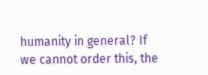humanity in general? If we cannot order this, the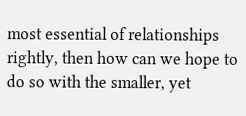most essential of relationships rightly, then how can we hope to do so with the smaller, yet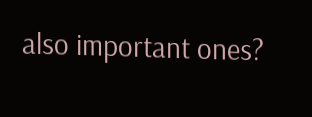also important ones?